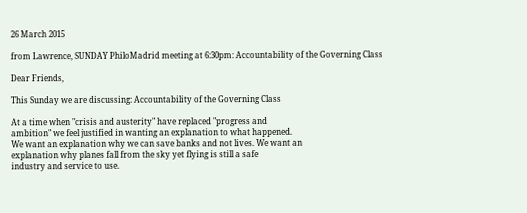26 March 2015

from Lawrence, SUNDAY PhiloMadrid meeting at 6:30pm: Accountability of the Governing Class

Dear Friends,

This Sunday we are discussing: Accountability of the Governing Class

At a time when "crisis and austerity" have replaced "progress and
ambition" we feel justified in wanting an explanation to what happened.
We want an explanation why we can save banks and not lives. We want an
explanation why planes fall from the sky yet flying is still a safe
industry and service to use.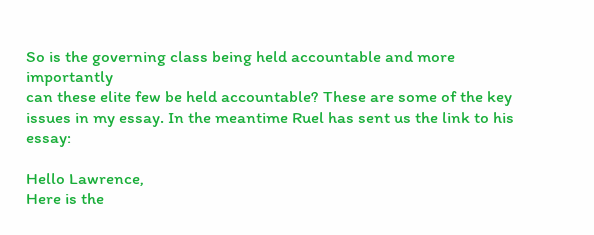So is the governing class being held accountable and more importantly
can these elite few be held accountable? These are some of the key
issues in my essay. In the meantime Ruel has sent us the link to his essay:

Hello Lawrence,
Here is the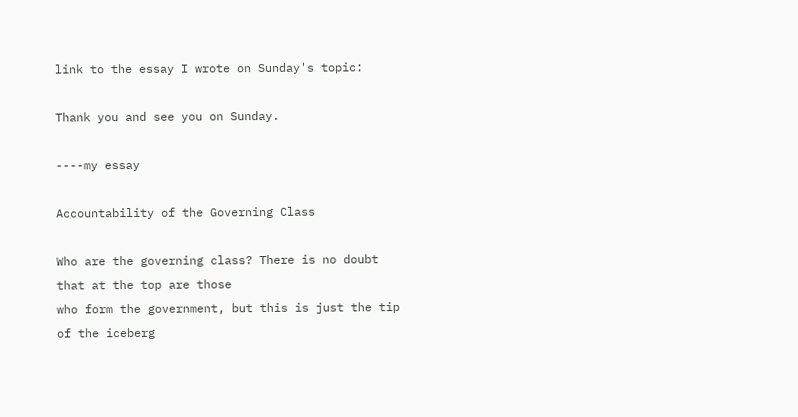link to the essay I wrote on Sunday's topic:

Thank you and see you on Sunday.

----my essay

Accountability of the Governing Class

Who are the governing class? There is no doubt that at the top are those
who form the government, but this is just the tip of the iceberg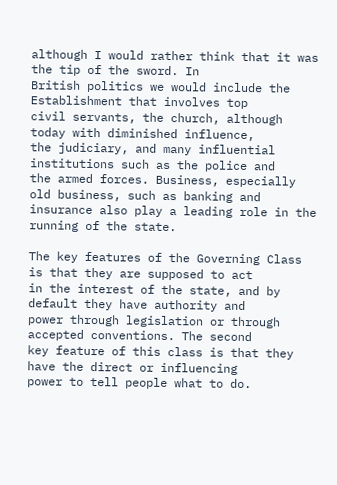although I would rather think that it was the tip of the sword. In
British politics we would include the Establishment that involves top
civil servants, the church, although today with diminished influence,
the judiciary, and many influential institutions such as the police and
the armed forces. Business, especially old business, such as banking and
insurance also play a leading role in the running of the state.

The key features of the Governing Class is that they are supposed to act
in the interest of the state, and by default they have authority and
power through legislation or through accepted conventions. The second
key feature of this class is that they have the direct or influencing
power to tell people what to do.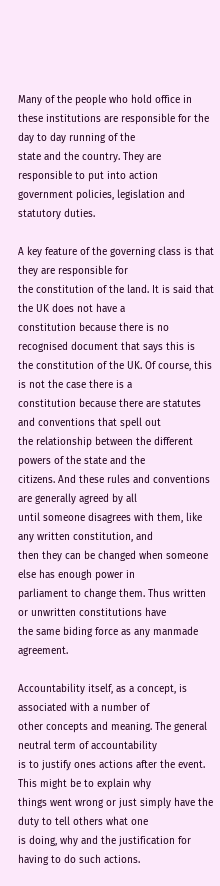Many of the people who hold office in
these institutions are responsible for the day to day running of the
state and the country. They are responsible to put into action
government policies, legislation and statutory duties.

A key feature of the governing class is that they are responsible for
the constitution of the land. It is said that the UK does not have a
constitution because there is no recognised document that says this is
the constitution of the UK. Of course, this is not the case there is a
constitution because there are statutes and conventions that spell out
the relationship between the different powers of the state and the
citizens. And these rules and conventions are generally agreed by all
until someone disagrees with them, like any written constitution, and
then they can be changed when someone else has enough power in
parliament to change them. Thus written or unwritten constitutions have
the same biding force as any manmade agreement.

Accountability itself, as a concept, is associated with a number of
other concepts and meaning. The general neutral term of accountability
is to justify ones actions after the event. This might be to explain why
things went wrong or just simply have the duty to tell others what one
is doing, why and the justification for having to do such actions.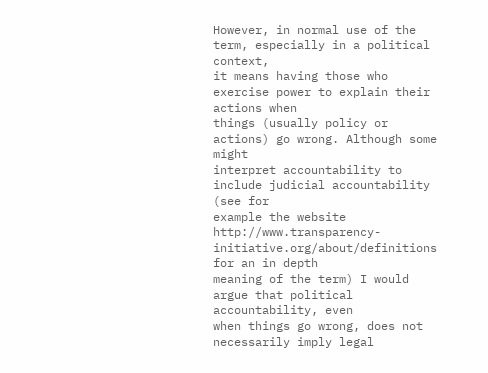However, in normal use of the term, especially in a political context,
it means having those who exercise power to explain their actions when
things (usually policy or actions) go wrong. Although some might
interpret accountability to include judicial accountability (see for
example the website
http://www.transparency-initiative.org/about/definitions for an in depth
meaning of the term) I would argue that political accountability, even
when things go wrong, does not necessarily imply legal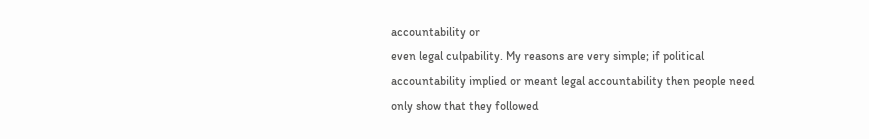accountability or
even legal culpability. My reasons are very simple; if political
accountability implied or meant legal accountability then people need
only show that they followed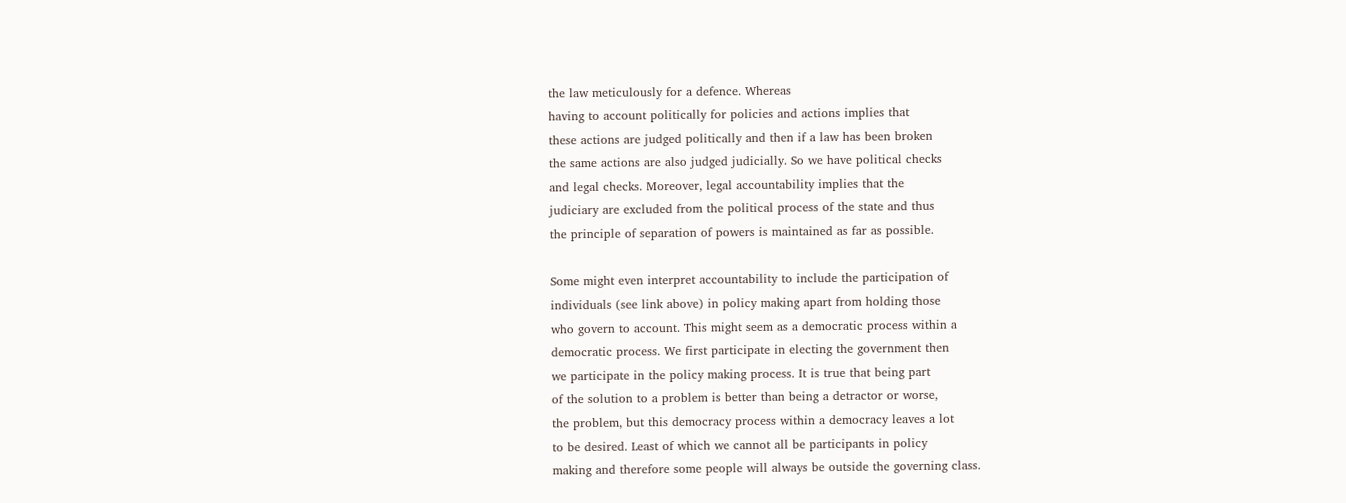the law meticulously for a defence. Whereas
having to account politically for policies and actions implies that
these actions are judged politically and then if a law has been broken
the same actions are also judged judicially. So we have political checks
and legal checks. Moreover, legal accountability implies that the
judiciary are excluded from the political process of the state and thus
the principle of separation of powers is maintained as far as possible.

Some might even interpret accountability to include the participation of
individuals (see link above) in policy making apart from holding those
who govern to account. This might seem as a democratic process within a
democratic process. We first participate in electing the government then
we participate in the policy making process. It is true that being part
of the solution to a problem is better than being a detractor or worse,
the problem, but this democracy process within a democracy leaves a lot
to be desired. Least of which we cannot all be participants in policy
making and therefore some people will always be outside the governing class.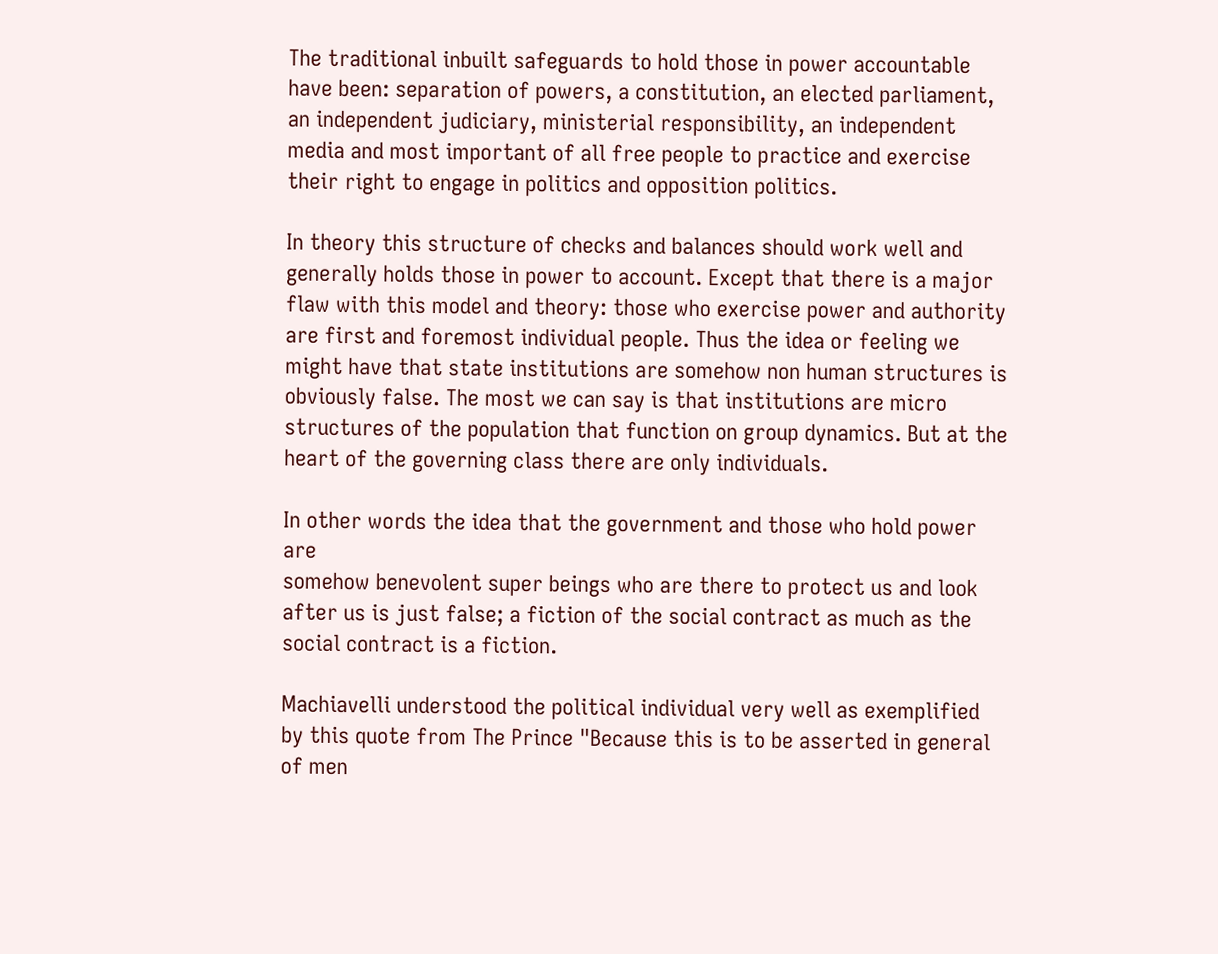The traditional inbuilt safeguards to hold those in power accountable
have been: separation of powers, a constitution, an elected parliament,
an independent judiciary, ministerial responsibility, an independent
media and most important of all free people to practice and exercise
their right to engage in politics and opposition politics.

In theory this structure of checks and balances should work well and
generally holds those in power to account. Except that there is a major
flaw with this model and theory: those who exercise power and authority
are first and foremost individual people. Thus the idea or feeling we
might have that state institutions are somehow non human structures is
obviously false. The most we can say is that institutions are micro
structures of the population that function on group dynamics. But at the
heart of the governing class there are only individuals.

In other words the idea that the government and those who hold power are
somehow benevolent super beings who are there to protect us and look
after us is just false; a fiction of the social contract as much as the
social contract is a fiction.

Machiavelli understood the political individual very well as exemplified
by this quote from The Prince "Because this is to be asserted in general
of men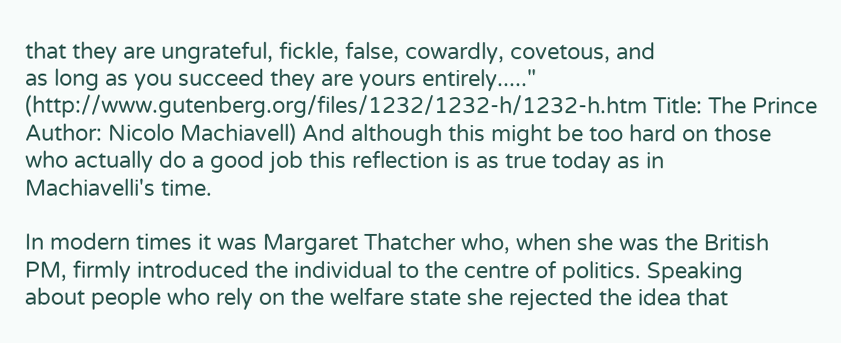that they are ungrateful, fickle, false, cowardly, covetous, and
as long as you succeed they are yours entirely....."
(http://www.gutenberg.org/files/1232/1232-h/1232-h.htm Title: The Prince
Author: Nicolo Machiavell) And although this might be too hard on those
who actually do a good job this reflection is as true today as in
Machiavelli's time.

In modern times it was Margaret Thatcher who, when she was the British
PM, firmly introduced the individual to the centre of politics. Speaking
about people who rely on the welfare state she rejected the idea that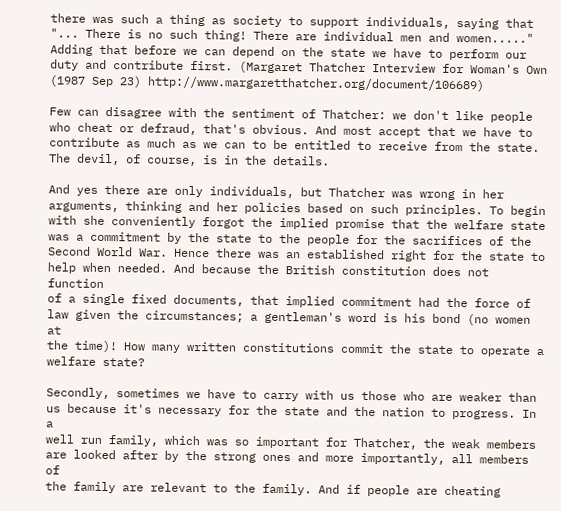there was such a thing as society to support individuals, saying that
"... There is no such thing! There are individual men and women....."
Adding that before we can depend on the state we have to perform our
duty and contribute first. (Margaret Thatcher Interview for Woman's Own
(1987 Sep 23) http://www.margaretthatcher.org/document/106689)

Few can disagree with the sentiment of Thatcher: we don't like people
who cheat or defraud, that's obvious. And most accept that we have to
contribute as much as we can to be entitled to receive from the state.
The devil, of course, is in the details.

And yes there are only individuals, but Thatcher was wrong in her
arguments, thinking and her policies based on such principles. To begin
with she conveniently forgot the implied promise that the welfare state
was a commitment by the state to the people for the sacrifices of the
Second World War. Hence there was an established right for the state to
help when needed. And because the British constitution does not function
of a single fixed documents, that implied commitment had the force of
law given the circumstances; a gentleman's word is his bond (no women at
the time)! How many written constitutions commit the state to operate a
welfare state?

Secondly, sometimes we have to carry with us those who are weaker than
us because it's necessary for the state and the nation to progress. In a
well run family, which was so important for Thatcher, the weak members
are looked after by the strong ones and more importantly, all members of
the family are relevant to the family. And if people are cheating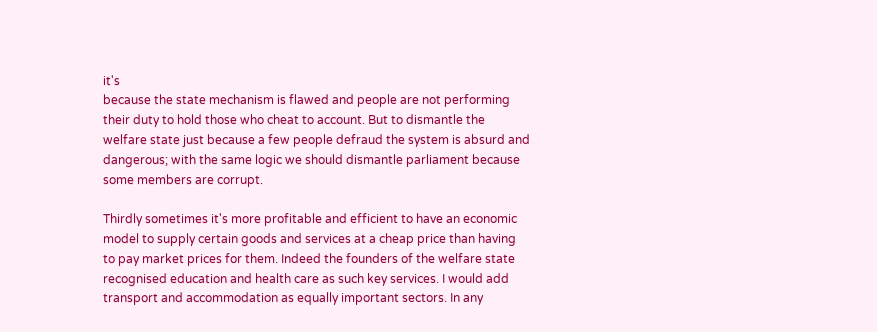it's
because the state mechanism is flawed and people are not performing
their duty to hold those who cheat to account. But to dismantle the
welfare state just because a few people defraud the system is absurd and
dangerous; with the same logic we should dismantle parliament because
some members are corrupt.

Thirdly sometimes it's more profitable and efficient to have an economic
model to supply certain goods and services at a cheap price than having
to pay market prices for them. Indeed the founders of the welfare state
recognised education and health care as such key services. I would add
transport and accommodation as equally important sectors. In any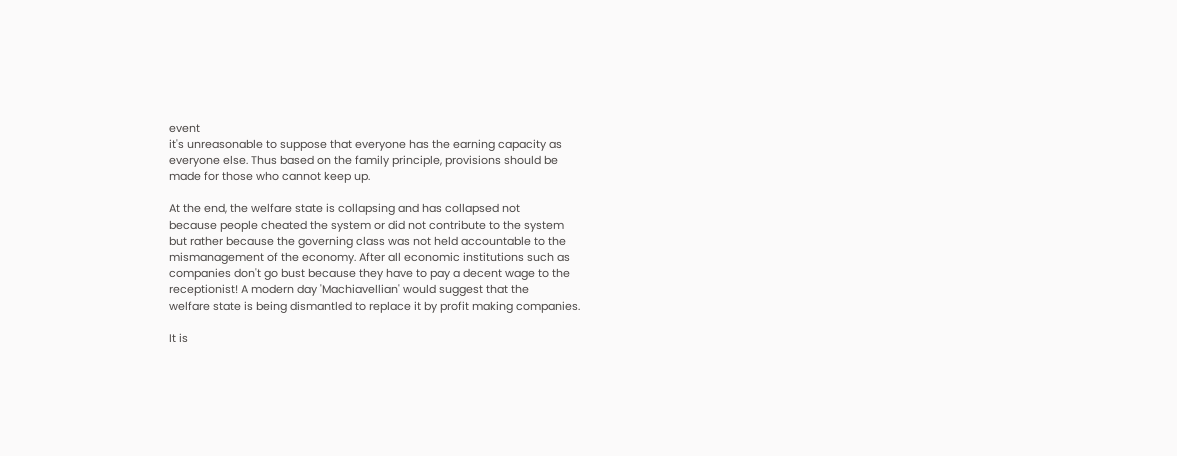event
it's unreasonable to suppose that everyone has the earning capacity as
everyone else. Thus based on the family principle, provisions should be
made for those who cannot keep up.

At the end, the welfare state is collapsing and has collapsed not
because people cheated the system or did not contribute to the system
but rather because the governing class was not held accountable to the
mismanagement of the economy. After all economic institutions such as
companies don't go bust because they have to pay a decent wage to the
receptionist! A modern day 'Machiavellian' would suggest that the
welfare state is being dismantled to replace it by profit making companies.

It is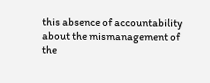this absence of accountability about the mismanagement of the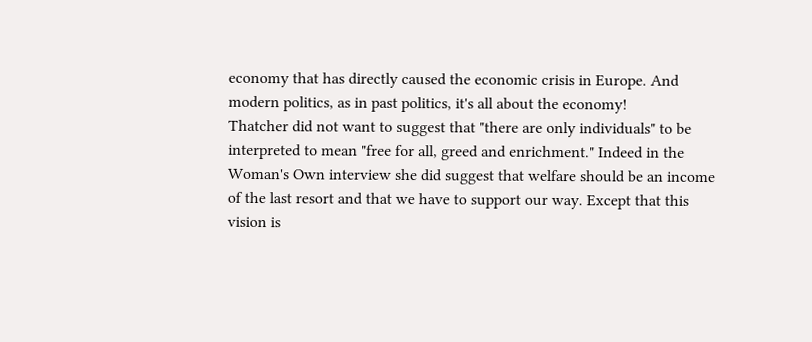economy that has directly caused the economic crisis in Europe. And
modern politics, as in past politics, it's all about the economy!
Thatcher did not want to suggest that "there are only individuals" to be
interpreted to mean "free for all, greed and enrichment." Indeed in the
Woman's Own interview she did suggest that welfare should be an income
of the last resort and that we have to support our way. Except that this
vision is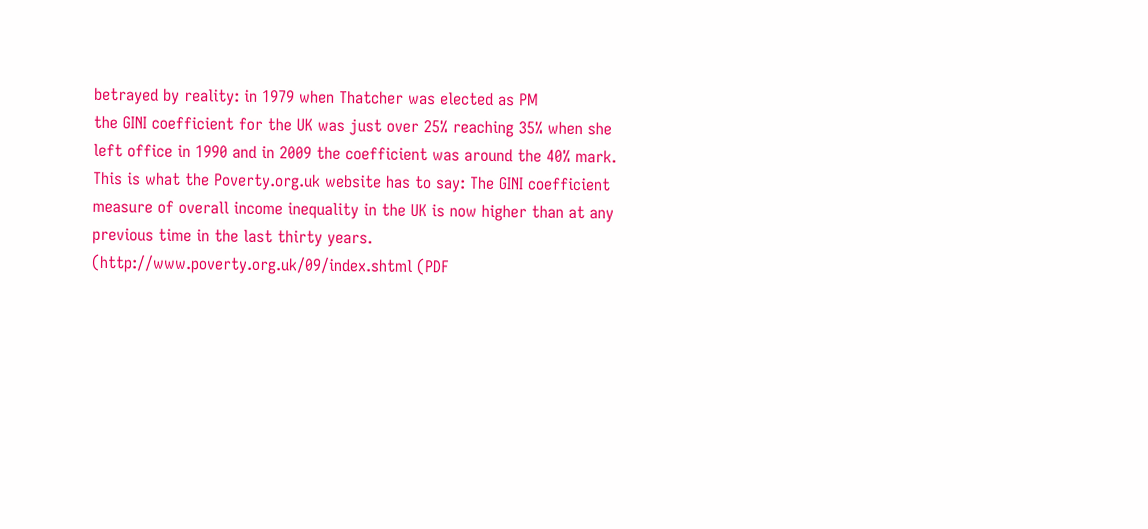betrayed by reality: in 1979 when Thatcher was elected as PM
the GINI coefficient for the UK was just over 25% reaching 35% when she
left office in 1990 and in 2009 the coefficient was around the 40% mark.
This is what the Poverty.org.uk website has to say: The GINI coefficient
measure of overall income inequality in the UK is now higher than at any
previous time in the last thirty years.
(http://www.poverty.org.uk/09/index.shtml (PDF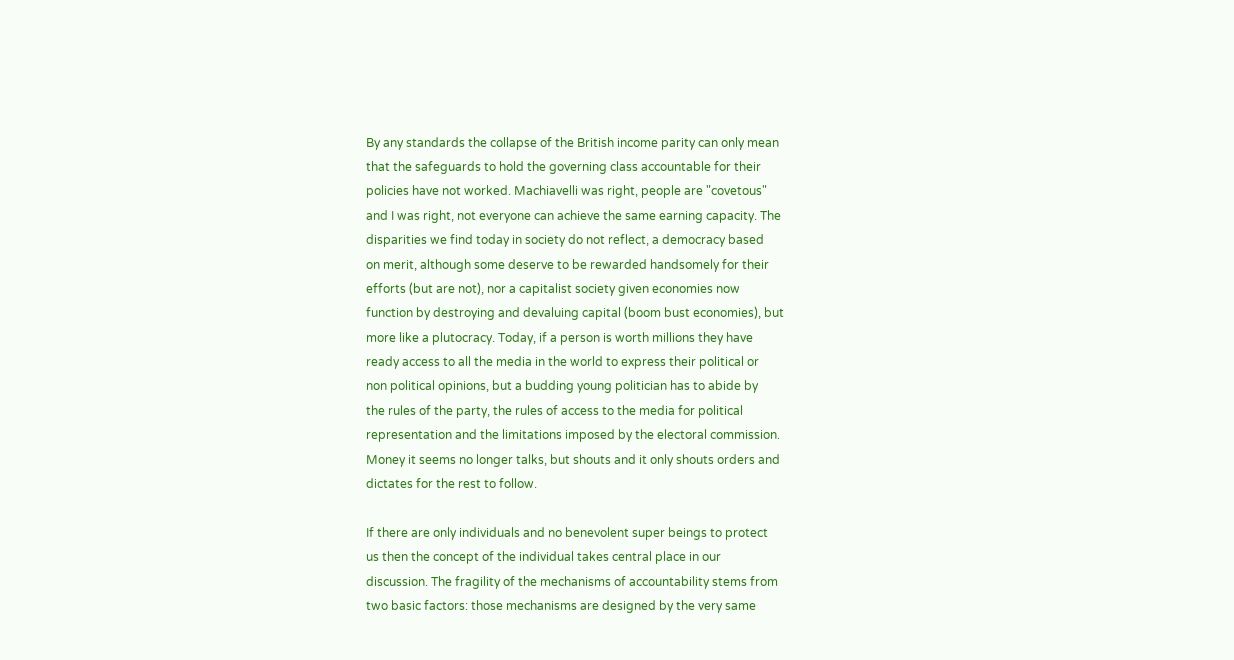By any standards the collapse of the British income parity can only mean
that the safeguards to hold the governing class accountable for their
policies have not worked. Machiavelli was right, people are "covetous"
and I was right, not everyone can achieve the same earning capacity. The
disparities we find today in society do not reflect, a democracy based
on merit, although some deserve to be rewarded handsomely for their
efforts (but are not), nor a capitalist society given economies now
function by destroying and devaluing capital (boom bust economies), but
more like a plutocracy. Today, if a person is worth millions they have
ready access to all the media in the world to express their political or
non political opinions, but a budding young politician has to abide by
the rules of the party, the rules of access to the media for political
representation and the limitations imposed by the electoral commission.
Money it seems no longer talks, but shouts and it only shouts orders and
dictates for the rest to follow.

If there are only individuals and no benevolent super beings to protect
us then the concept of the individual takes central place in our
discussion. The fragility of the mechanisms of accountability stems from
two basic factors: those mechanisms are designed by the very same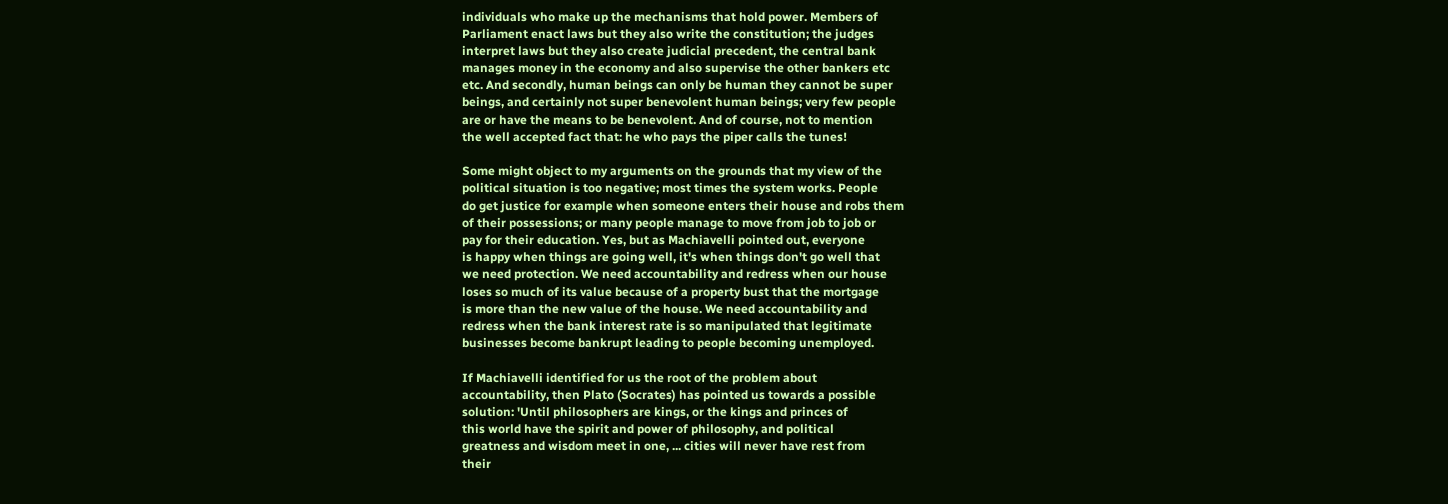individuals who make up the mechanisms that hold power. Members of
Parliament enact laws but they also write the constitution; the judges
interpret laws but they also create judicial precedent, the central bank
manages money in the economy and also supervise the other bankers etc
etc. And secondly, human beings can only be human they cannot be super
beings, and certainly not super benevolent human beings; very few people
are or have the means to be benevolent. And of course, not to mention
the well accepted fact that: he who pays the piper calls the tunes!

Some might object to my arguments on the grounds that my view of the
political situation is too negative; most times the system works. People
do get justice for example when someone enters their house and robs them
of their possessions; or many people manage to move from job to job or
pay for their education. Yes, but as Machiavelli pointed out, everyone
is happy when things are going well, it's when things don't go well that
we need protection. We need accountability and redress when our house
loses so much of its value because of a property bust that the mortgage
is more than the new value of the house. We need accountability and
redress when the bank interest rate is so manipulated that legitimate
businesses become bankrupt leading to people becoming unemployed.

If Machiavelli identified for us the root of the problem about
accountability, then Plato (Socrates) has pointed us towards a possible
solution: 'Until philosophers are kings, or the kings and princes of
this world have the spirit and power of philosophy, and political
greatness and wisdom meet in one, ... cities will never have rest from
their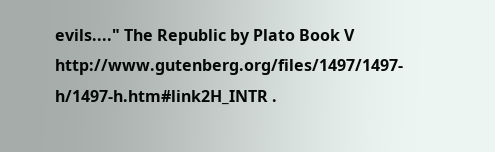evils...." The Republic by Plato Book V
http://www.gutenberg.org/files/1497/1497-h/1497-h.htm#link2H_INTR .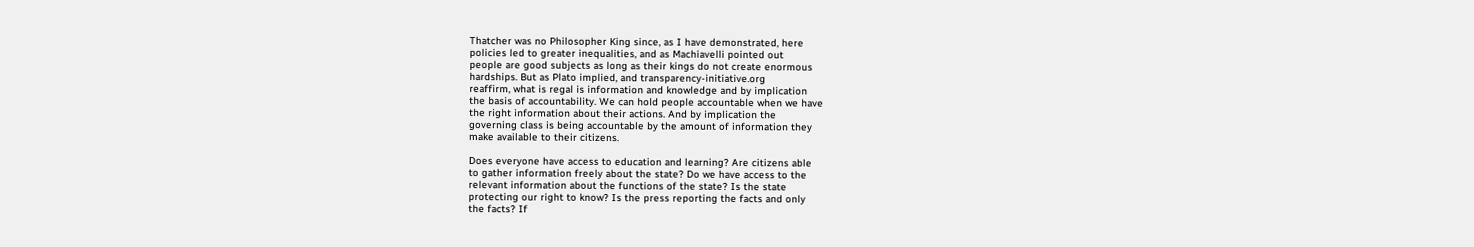Thatcher was no Philosopher King since, as I have demonstrated, here
policies led to greater inequalities, and as Machiavelli pointed out
people are good subjects as long as their kings do not create enormous
hardships. But as Plato implied, and transparency-initiative.org
reaffirm, what is regal is information and knowledge and by implication
the basis of accountability. We can hold people accountable when we have
the right information about their actions. And by implication the
governing class is being accountable by the amount of information they
make available to their citizens.

Does everyone have access to education and learning? Are citizens able
to gather information freely about the state? Do we have access to the
relevant information about the functions of the state? Is the state
protecting our right to know? Is the press reporting the facts and only
the facts? If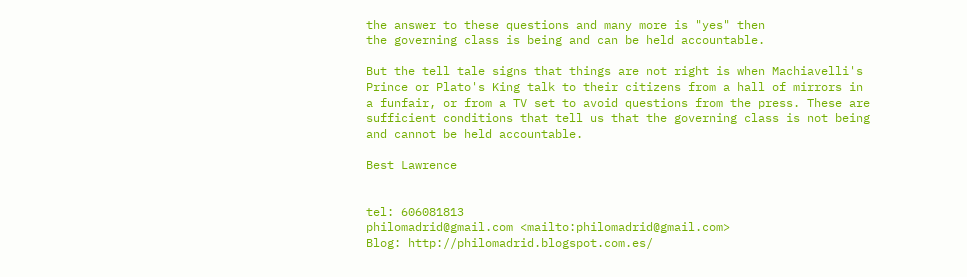the answer to these questions and many more is "yes" then
the governing class is being and can be held accountable.

But the tell tale signs that things are not right is when Machiavelli's
Prince or Plato's King talk to their citizens from a hall of mirrors in
a funfair, or from a TV set to avoid questions from the press. These are
sufficient conditions that tell us that the governing class is not being
and cannot be held accountable.

Best Lawrence


tel: 606081813
philomadrid@gmail.com <mailto:philomadrid@gmail.com>
Blog: http://philomadrid.blogspot.com.es/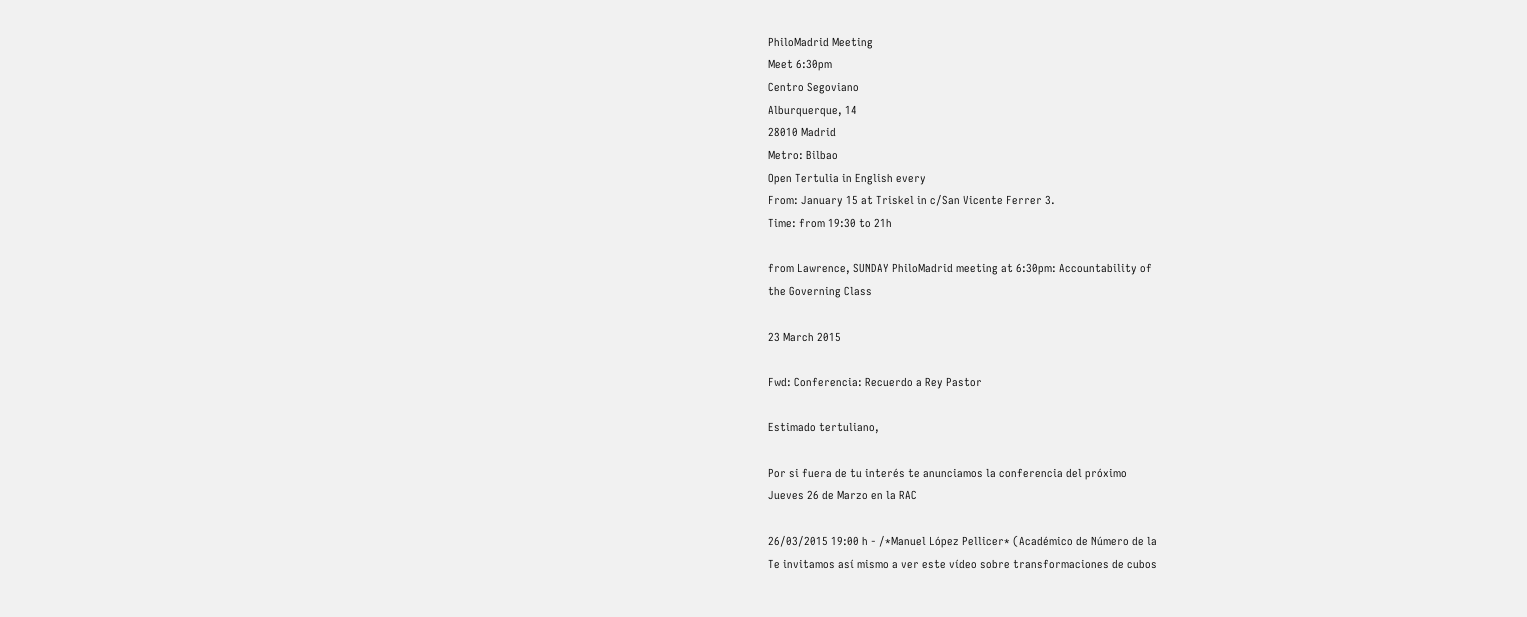PhiloMadrid Meeting
Meet 6:30pm
Centro Segoviano
Alburquerque, 14
28010 Madrid
Metro: Bilbao
Open Tertulia in English every
From: January 15 at Triskel in c/San Vicente Ferrer 3.
Time: from 19:30 to 21h

from Lawrence, SUNDAY PhiloMadrid meeting at 6:30pm: Accountability of
the Governing Class

23 March 2015

Fwd: Conferencia: Recuerdo a Rey Pastor

Estimado tertuliano,

Por si fuera de tu interés te anunciamos la conferencia del próximo
Jueves 26 de Marzo en la RAC

26/03/2015 19:00 h - /*Manuel López Pellicer* (Académico de Número de la
Te invitamos así mismo a ver este vídeo sobre transformaciones de cubos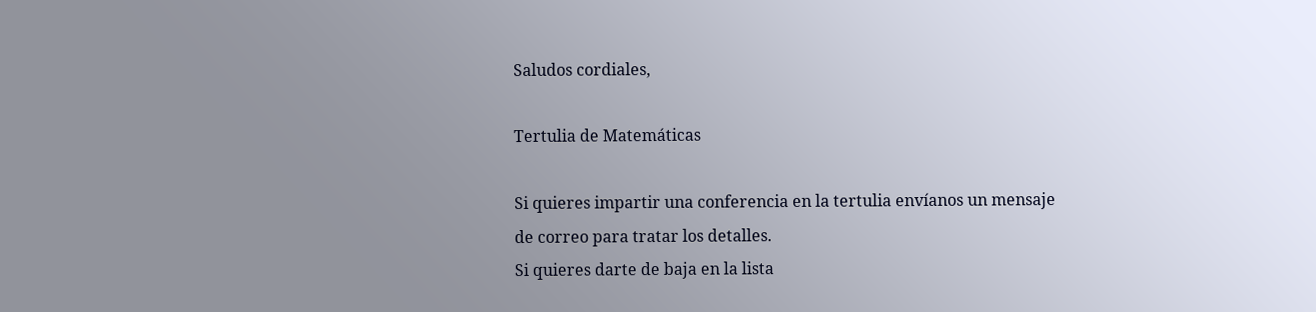Saludos cordiales,

Tertulia de Matemáticas

Si quieres impartir una conferencia en la tertulia envíanos un mensaje
de correo para tratar los detalles.
Si quieres darte de baja en la lista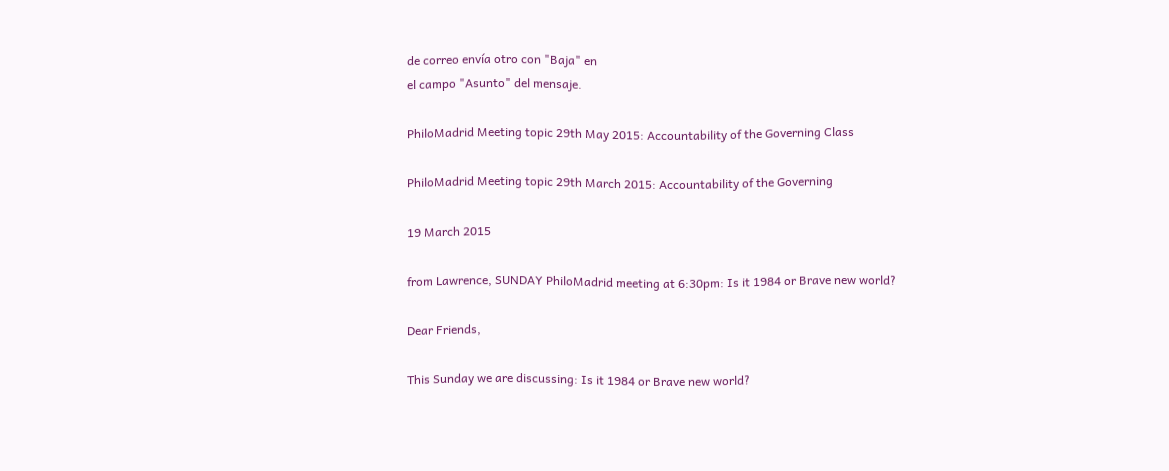de correo envía otro con "Baja" en
el campo "Asunto" del mensaje.

PhiloMadrid Meeting topic 29th May 2015: Accountability of the Governing Class

PhiloMadrid Meeting topic 29th March 2015: Accountability of the Governing

19 March 2015

from Lawrence, SUNDAY PhiloMadrid meeting at 6:30pm: Is it 1984 or Brave new world?

Dear Friends,

This Sunday we are discussing: Is it 1984 or Brave new world?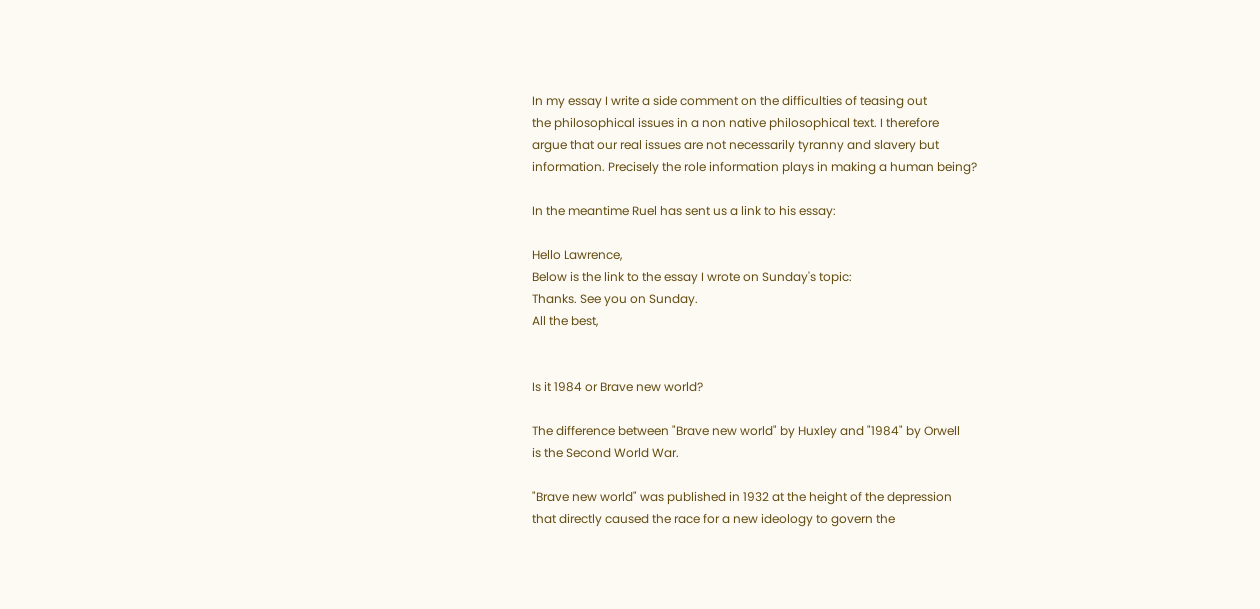In my essay I write a side comment on the difficulties of teasing out
the philosophical issues in a non native philosophical text. I therefore
argue that our real issues are not necessarily tyranny and slavery but
information. Precisely the role information plays in making a human being?

In the meantime Ruel has sent us a link to his essay:

Hello Lawrence,
Below is the link to the essay I wrote on Sunday's topic:
Thanks. See you on Sunday.
All the best,


Is it 1984 or Brave new world?

The difference between "Brave new world" by Huxley and "1984" by Orwell
is the Second World War.

"Brave new world" was published in 1932 at the height of the depression
that directly caused the race for a new ideology to govern the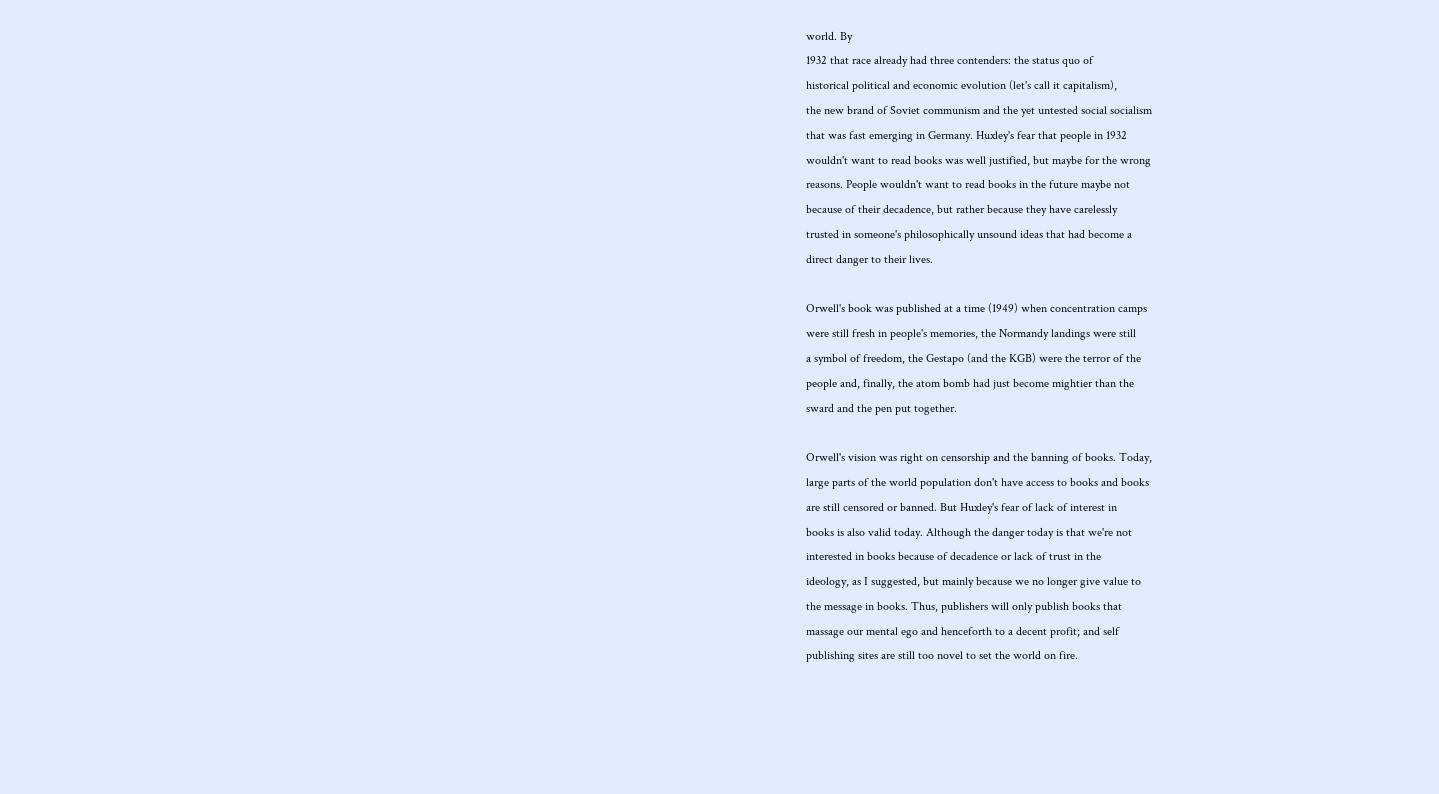world. By
1932 that race already had three contenders: the status quo of
historical political and economic evolution (let's call it capitalism),
the new brand of Soviet communism and the yet untested social socialism
that was fast emerging in Germany. Huxley's fear that people in 1932
wouldn't want to read books was well justified, but maybe for the wrong
reasons. People wouldn't want to read books in the future maybe not
because of their decadence, but rather because they have carelessly
trusted in someone's philosophically unsound ideas that had become a
direct danger to their lives.

Orwell's book was published at a time (1949) when concentration camps
were still fresh in people's memories, the Normandy landings were still
a symbol of freedom, the Gestapo (and the KGB) were the terror of the
people and, finally, the atom bomb had just become mightier than the
sward and the pen put together.

Orwell's vision was right on censorship and the banning of books. Today,
large parts of the world population don't have access to books and books
are still censored or banned. But Huxley's fear of lack of interest in
books is also valid today. Although the danger today is that we're not
interested in books because of decadence or lack of trust in the
ideology, as I suggested, but mainly because we no longer give value to
the message in books. Thus, publishers will only publish books that
massage our mental ego and henceforth to a decent profit; and self
publishing sites are still too novel to set the world on fire.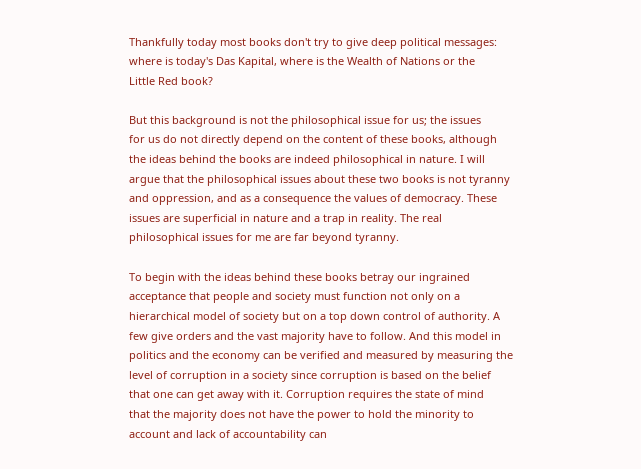Thankfully today most books don't try to give deep political messages:
where is today's Das Kapital, where is the Wealth of Nations or the
Little Red book?

But this background is not the philosophical issue for us; the issues
for us do not directly depend on the content of these books, although
the ideas behind the books are indeed philosophical in nature. I will
argue that the philosophical issues about these two books is not tyranny
and oppression, and as a consequence the values of democracy. These
issues are superficial in nature and a trap in reality. The real
philosophical issues for me are far beyond tyranny.

To begin with the ideas behind these books betray our ingrained
acceptance that people and society must function not only on a
hierarchical model of society but on a top down control of authority. A
few give orders and the vast majority have to follow. And this model in
politics and the economy can be verified and measured by measuring the
level of corruption in a society since corruption is based on the belief
that one can get away with it. Corruption requires the state of mind
that the majority does not have the power to hold the minority to
account and lack of accountability can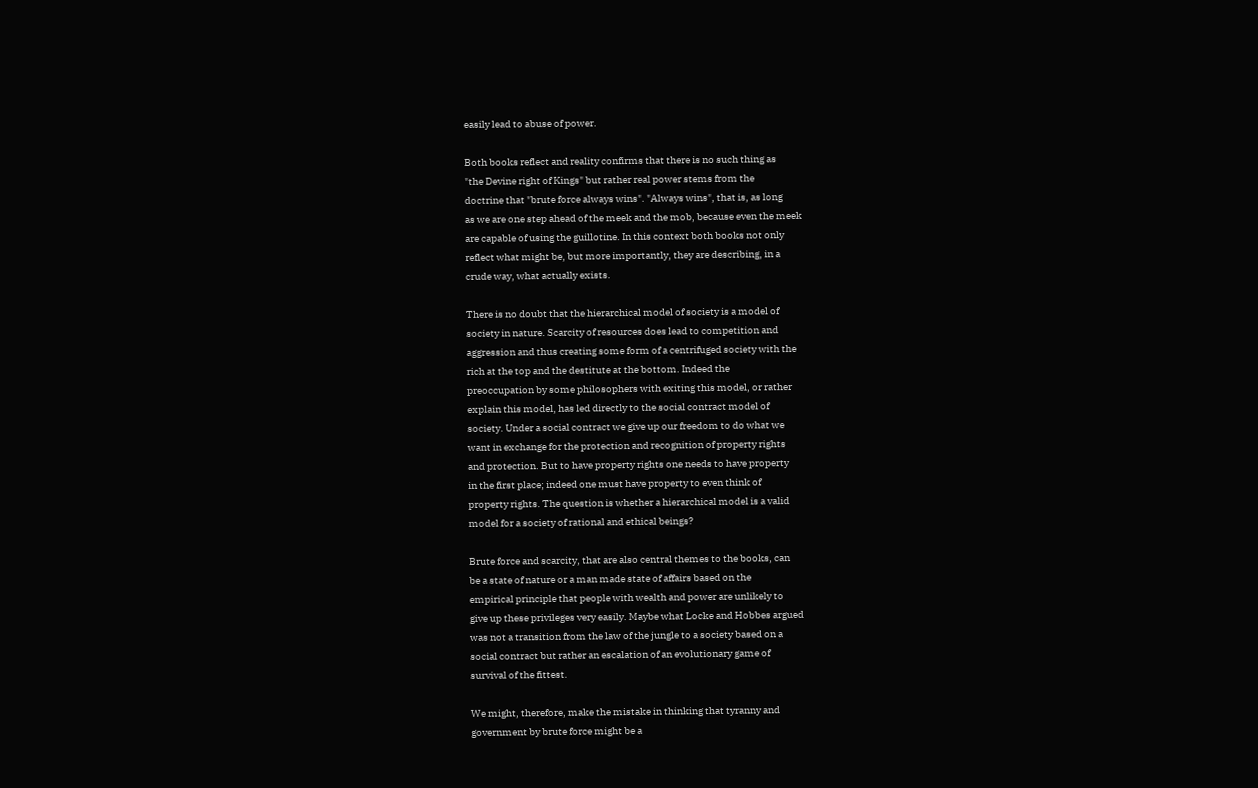easily lead to abuse of power.

Both books reflect and reality confirms that there is no such thing as
"the Devine right of Kings" but rather real power stems from the
doctrine that "brute force always wins". "Always wins", that is, as long
as we are one step ahead of the meek and the mob, because even the meek
are capable of using the guillotine. In this context both books not only
reflect what might be, but more importantly, they are describing, in a
crude way, what actually exists.

There is no doubt that the hierarchical model of society is a model of
society in nature. Scarcity of resources does lead to competition and
aggression and thus creating some form of a centrifuged society with the
rich at the top and the destitute at the bottom. Indeed the
preoccupation by some philosophers with exiting this model, or rather
explain this model, has led directly to the social contract model of
society. Under a social contract we give up our freedom to do what we
want in exchange for the protection and recognition of property rights
and protection. But to have property rights one needs to have property
in the first place; indeed one must have property to even think of
property rights. The question is whether a hierarchical model is a valid
model for a society of rational and ethical beings?

Brute force and scarcity, that are also central themes to the books, can
be a state of nature or a man made state of affairs based on the
empirical principle that people with wealth and power are unlikely to
give up these privileges very easily. Maybe what Locke and Hobbes argued
was not a transition from the law of the jungle to a society based on a
social contract but rather an escalation of an evolutionary game of
survival of the fittest.

We might, therefore, make the mistake in thinking that tyranny and
government by brute force might be a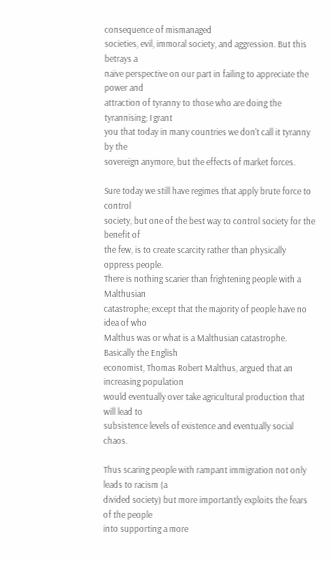consequence of mismanaged
societies, evil, immoral society, and aggression. But this betrays a
naive perspective on our part in failing to appreciate the power and
attraction of tyranny to those who are doing the tyrannising; I grant
you that today in many countries we don't call it tyranny by the
sovereign anymore, but the effects of market forces.

Sure today we still have regimes that apply brute force to control
society, but one of the best way to control society for the benefit of
the few, is to create scarcity rather than physically oppress people.
There is nothing scarier than frightening people with a Malthusian
catastrophe; except that the majority of people have no idea of who
Malthus was or what is a Malthusian catastrophe. Basically the English
economist, Thomas Robert Malthus, argued that an increasing population
would eventually over take agricultural production that will lead to
subsistence levels of existence and eventually social chaos.

Thus scaring people with rampant immigration not only leads to racism (a
divided society) but more importantly exploits the fears of the people
into supporting a more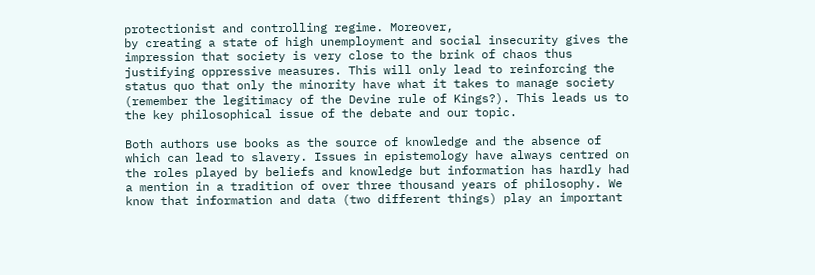protectionist and controlling regime. Moreover,
by creating a state of high unemployment and social insecurity gives the
impression that society is very close to the brink of chaos thus
justifying oppressive measures. This will only lead to reinforcing the
status quo that only the minority have what it takes to manage society
(remember the legitimacy of the Devine rule of Kings?). This leads us to
the key philosophical issue of the debate and our topic.

Both authors use books as the source of knowledge and the absence of
which can lead to slavery. Issues in epistemology have always centred on
the roles played by beliefs and knowledge but information has hardly had
a mention in a tradition of over three thousand years of philosophy. We
know that information and data (two different things) play an important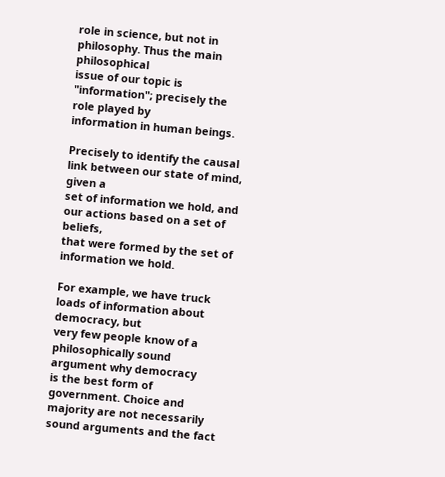role in science, but not in philosophy. Thus the main philosophical
issue of our topic is "information"; precisely the role played by
information in human beings.

Precisely to identify the causal link between our state of mind, given a
set of information we hold, and our actions based on a set of beliefs,
that were formed by the set of information we hold.

For example, we have truck loads of information about democracy, but
very few people know of a philosophically sound argument why democracy
is the best form of government. Choice and majority are not necessarily
sound arguments and the fact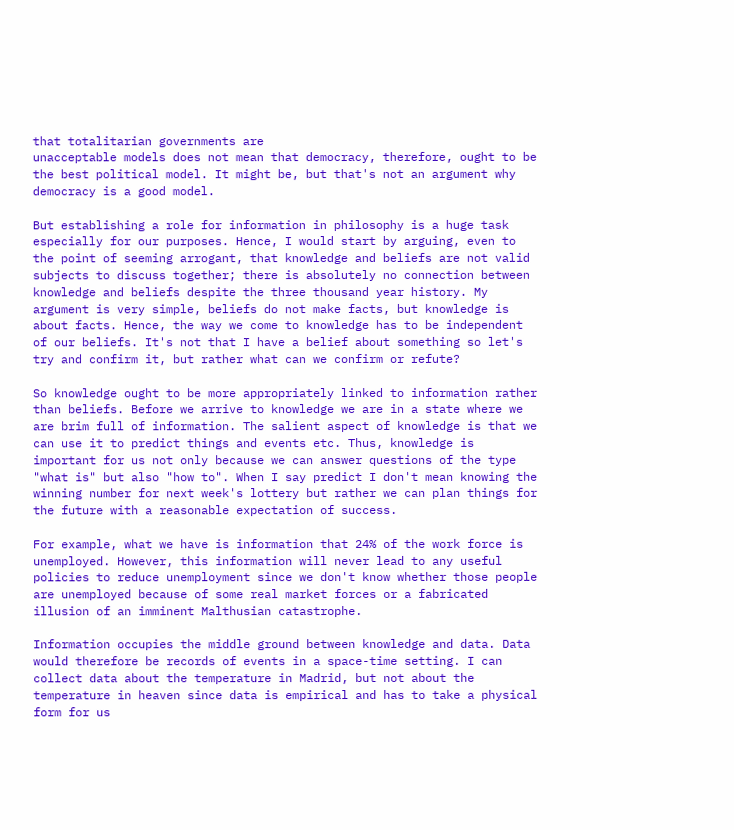that totalitarian governments are
unacceptable models does not mean that democracy, therefore, ought to be
the best political model. It might be, but that's not an argument why
democracy is a good model.

But establishing a role for information in philosophy is a huge task
especially for our purposes. Hence, I would start by arguing, even to
the point of seeming arrogant, that knowledge and beliefs are not valid
subjects to discuss together; there is absolutely no connection between
knowledge and beliefs despite the three thousand year history. My
argument is very simple, beliefs do not make facts, but knowledge is
about facts. Hence, the way we come to knowledge has to be independent
of our beliefs. It's not that I have a belief about something so let's
try and confirm it, but rather what can we confirm or refute?

So knowledge ought to be more appropriately linked to information rather
than beliefs. Before we arrive to knowledge we are in a state where we
are brim full of information. The salient aspect of knowledge is that we
can use it to predict things and events etc. Thus, knowledge is
important for us not only because we can answer questions of the type
"what is" but also "how to". When I say predict I don't mean knowing the
winning number for next week's lottery but rather we can plan things for
the future with a reasonable expectation of success.

For example, what we have is information that 24% of the work force is
unemployed. However, this information will never lead to any useful
policies to reduce unemployment since we don't know whether those people
are unemployed because of some real market forces or a fabricated
illusion of an imminent Malthusian catastrophe.

Information occupies the middle ground between knowledge and data. Data
would therefore be records of events in a space-time setting. I can
collect data about the temperature in Madrid, but not about the
temperature in heaven since data is empirical and has to take a physical
form for us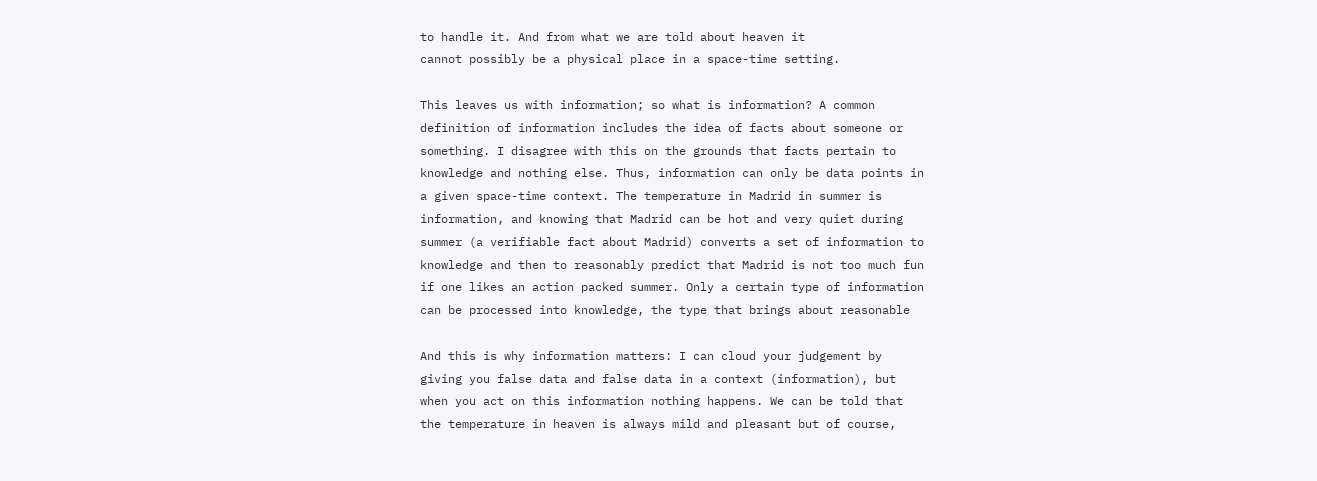to handle it. And from what we are told about heaven it
cannot possibly be a physical place in a space-time setting.

This leaves us with information; so what is information? A common
definition of information includes the idea of facts about someone or
something. I disagree with this on the grounds that facts pertain to
knowledge and nothing else. Thus, information can only be data points in
a given space-time context. The temperature in Madrid in summer is
information, and knowing that Madrid can be hot and very quiet during
summer (a verifiable fact about Madrid) converts a set of information to
knowledge and then to reasonably predict that Madrid is not too much fun
if one likes an action packed summer. Only a certain type of information
can be processed into knowledge, the type that brings about reasonable

And this is why information matters: I can cloud your judgement by
giving you false data and false data in a context (information), but
when you act on this information nothing happens. We can be told that
the temperature in heaven is always mild and pleasant but of course,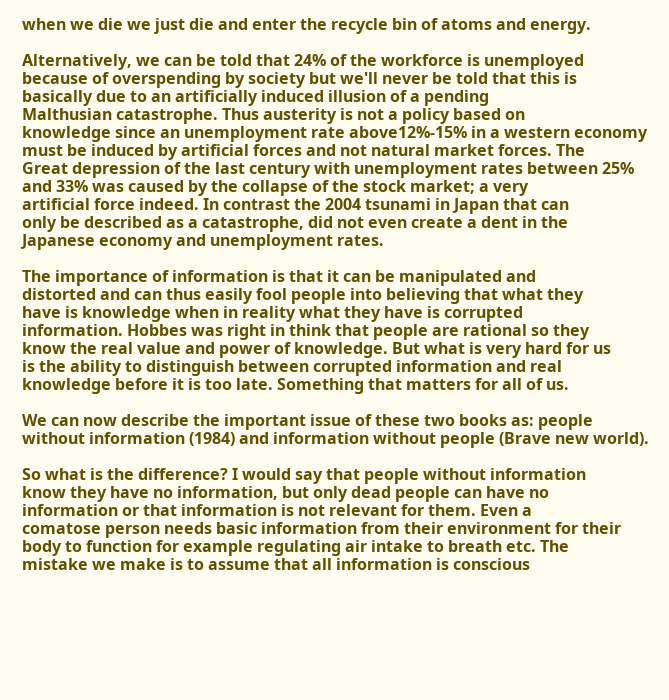when we die we just die and enter the recycle bin of atoms and energy.

Alternatively, we can be told that 24% of the workforce is unemployed
because of overspending by society but we'll never be told that this is
basically due to an artificially induced illusion of a pending
Malthusian catastrophe. Thus austerity is not a policy based on
knowledge since an unemployment rate above12%-15% in a western economy
must be induced by artificial forces and not natural market forces. The
Great depression of the last century with unemployment rates between 25%
and 33% was caused by the collapse of the stock market; a very
artificial force indeed. In contrast the 2004 tsunami in Japan that can
only be described as a catastrophe, did not even create a dent in the
Japanese economy and unemployment rates.

The importance of information is that it can be manipulated and
distorted and can thus easily fool people into believing that what they
have is knowledge when in reality what they have is corrupted
information. Hobbes was right in think that people are rational so they
know the real value and power of knowledge. But what is very hard for us
is the ability to distinguish between corrupted information and real
knowledge before it is too late. Something that matters for all of us.

We can now describe the important issue of these two books as: people
without information (1984) and information without people (Brave new world).

So what is the difference? I would say that people without information
know they have no information, but only dead people can have no
information or that information is not relevant for them. Even a
comatose person needs basic information from their environment for their
body to function for example regulating air intake to breath etc. The
mistake we make is to assume that all information is conscious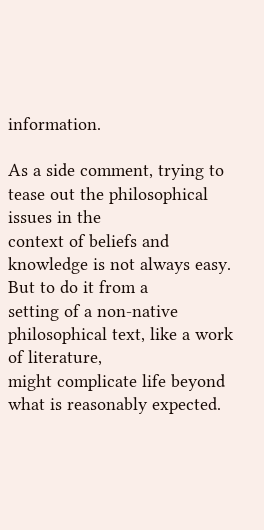information.

As a side comment, trying to tease out the philosophical issues in the
context of beliefs and knowledge is not always easy. But to do it from a
setting of a non-native philosophical text, like a work of literature,
might complicate life beyond what is reasonably expected.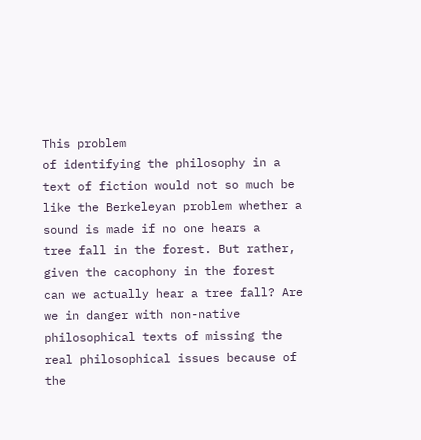This problem
of identifying the philosophy in a text of fiction would not so much be
like the Berkeleyan problem whether a sound is made if no one hears a
tree fall in the forest. But rather, given the cacophony in the forest
can we actually hear a tree fall? Are we in danger with non-native
philosophical texts of missing the real philosophical issues because of
the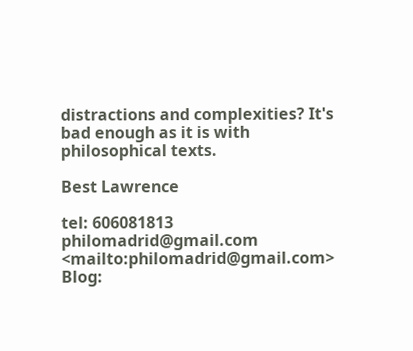distractions and complexities? It's bad enough as it is with
philosophical texts.

Best Lawrence

tel: 606081813
philomadrid@gmail.com <mailto:philomadrid@gmail.com>
Blog: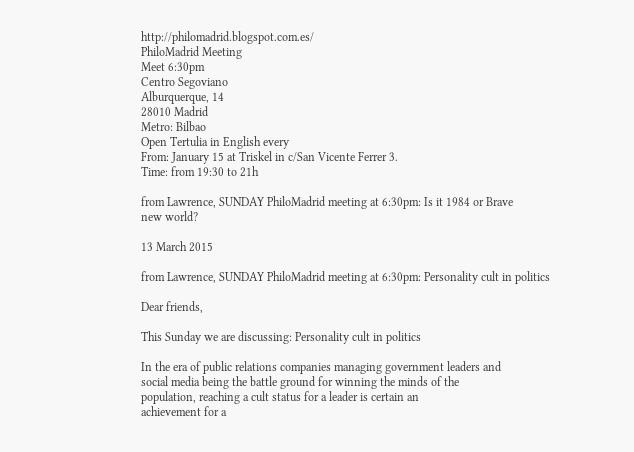http://philomadrid.blogspot.com.es/
PhiloMadrid Meeting
Meet 6:30pm
Centro Segoviano
Alburquerque, 14
28010 Madrid
Metro: Bilbao
Open Tertulia in English every
From: January 15 at Triskel in c/San Vicente Ferrer 3.
Time: from 19:30 to 21h

from Lawrence, SUNDAY PhiloMadrid meeting at 6:30pm: Is it 1984 or Brave
new world?

13 March 2015

from Lawrence, SUNDAY PhiloMadrid meeting at 6:30pm: Personality cult in politics

Dear friends,

This Sunday we are discussing: Personality cult in politics

In the era of public relations companies managing government leaders and
social media being the battle ground for winning the minds of the
population, reaching a cult status for a leader is certain an
achievement for a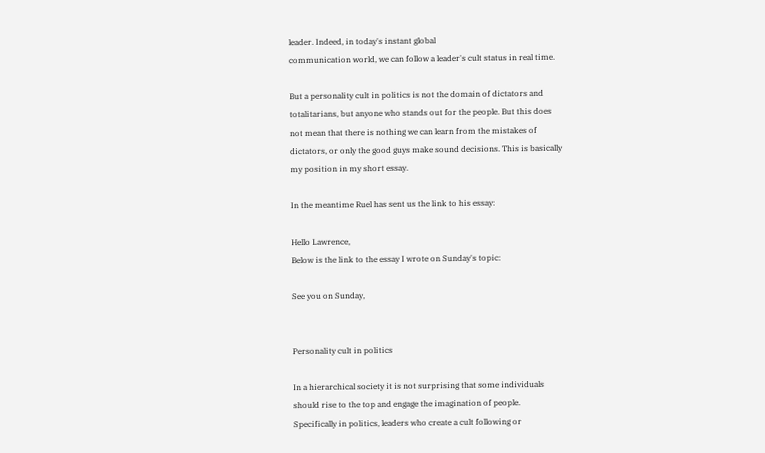leader. Indeed, in today's instant global
communication world, we can follow a leader's cult status in real time.

But a personality cult in politics is not the domain of dictators and
totalitarians, but anyone who stands out for the people. But this does
not mean that there is nothing we can learn from the mistakes of
dictators, or only the good guys make sound decisions. This is basically
my position in my short essay.

In the meantime Ruel has sent us the link to his essay:

Hello Lawrence,
Below is the link to the essay I wrote on Sunday's topic:

See you on Sunday,


Personality cult in politics

In a hierarchical society it is not surprising that some individuals
should rise to the top and engage the imagination of people.
Specifically in politics, leaders who create a cult following or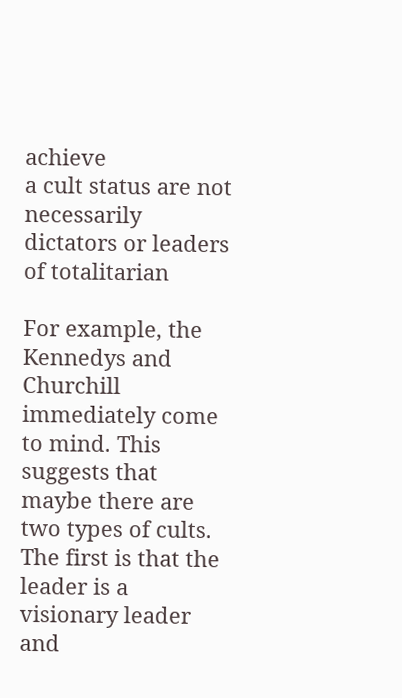achieve
a cult status are not necessarily dictators or leaders of totalitarian

For example, the Kennedys and Churchill immediately come to mind. This
suggests that maybe there are two types of cults. The first is that the
leader is a visionary leader and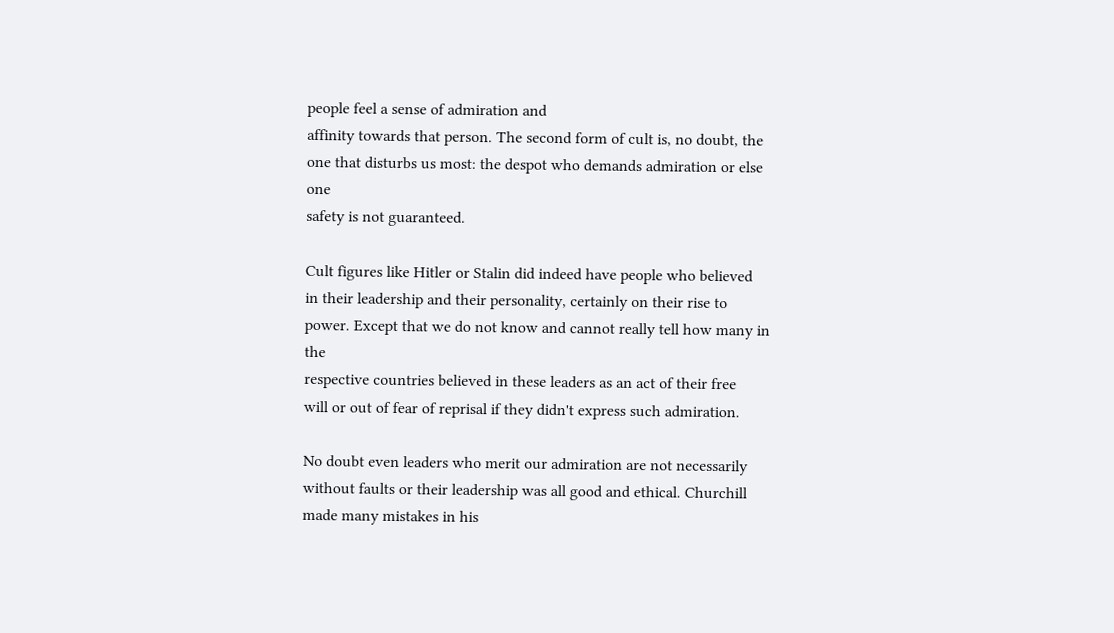people feel a sense of admiration and
affinity towards that person. The second form of cult is, no doubt, the
one that disturbs us most: the despot who demands admiration or else one
safety is not guaranteed.

Cult figures like Hitler or Stalin did indeed have people who believed
in their leadership and their personality, certainly on their rise to
power. Except that we do not know and cannot really tell how many in the
respective countries believed in these leaders as an act of their free
will or out of fear of reprisal if they didn't express such admiration.

No doubt even leaders who merit our admiration are not necessarily
without faults or their leadership was all good and ethical. Churchill
made many mistakes in his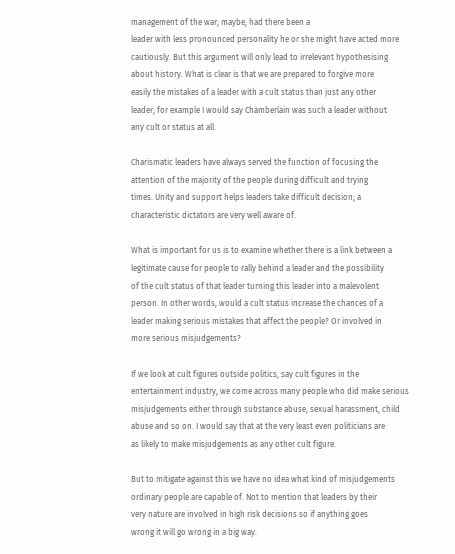management of the war; maybe, had there been a
leader with less pronounced personality he or she might have acted more
cautiously. But this argument will only lead to irrelevant hypothesising
about history. What is clear is that we are prepared to forgive more
easily the mistakes of a leader with a cult status than just any other
leader; for example I would say Chamberlain was such a leader without
any cult or status at all.

Charismatic leaders have always served the function of focusing the
attention of the majority of the people during difficult and trying
times. Unity and support helps leaders take difficult decision; a
characteristic dictators are very well aware of.

What is important for us is to examine whether there is a link between a
legitimate cause for people to rally behind a leader and the possibility
of the cult status of that leader turning this leader into a malevolent
person. In other words, would a cult status increase the chances of a
leader making serious mistakes that affect the people? Or involved in
more serious misjudgements?

If we look at cult figures outside politics, say cult figures in the
entertainment industry, we come across many people who did make serious
misjudgements either through substance abuse, sexual harassment, child
abuse and so on. I would say that at the very least even politicians are
as likely to make misjudgements as any other cult figure.

But to mitigate against this we have no idea what kind of misjudgements
ordinary people are capable of. Not to mention that leaders by their
very nature are involved in high risk decisions so if anything goes
wrong it will go wrong in a big way.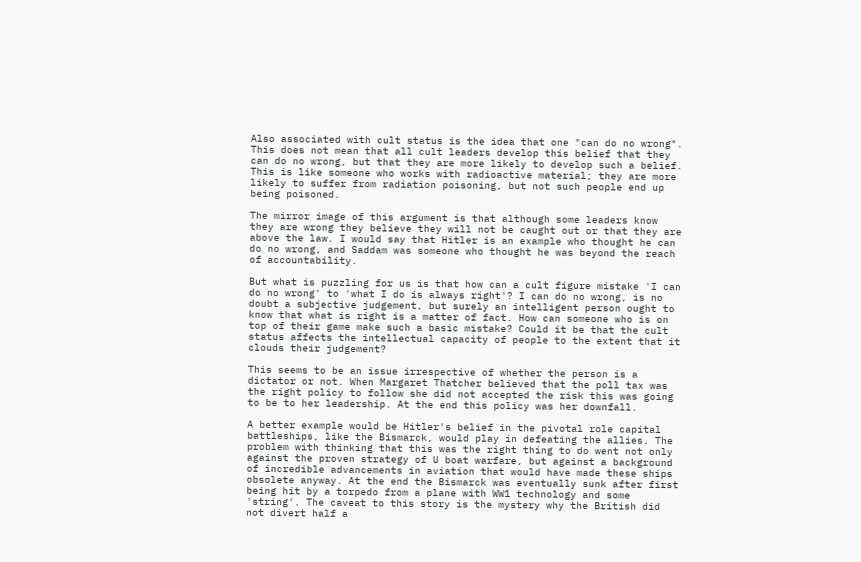Also associated with cult status is the idea that one "can do no wrong".
This does not mean that all cult leaders develop this belief that they
can do no wrong, but that they are more likely to develop such a belief.
This is like someone who works with radioactive material; they are more
likely to suffer from radiation poisoning, but not such people end up
being poisoned.

The mirror image of this argument is that although some leaders know
they are wrong they believe they will not be caught out or that they are
above the law. I would say that Hitler is an example who thought he can
do no wrong, and Saddam was someone who thought he was beyond the reach
of accountability.

But what is puzzling for us is that how can a cult figure mistake 'I can
do no wrong' to 'what I do is always right'? I can do no wrong, is no
doubt a subjective judgement, but surely an intelligent person ought to
know that what is right is a matter of fact. How can someone who is on
top of their game make such a basic mistake? Could it be that the cult
status affects the intellectual capacity of people to the extent that it
clouds their judgement?

This seems to be an issue irrespective of whether the person is a
dictator or not. When Margaret Thatcher believed that the poll tax was
the right policy to follow she did not accepted the risk this was going
to be to her leadership. At the end this policy was her downfall.

A better example would be Hitler's belief in the pivotal role capital
battleships, like the Bismarck, would play in defeating the allies. The
problem with thinking that this was the right thing to do went not only
against the proven strategy of U boat warfare, but against a background
of incredible advancements in aviation that would have made these ships
obsolete anyway. At the end the Bismarck was eventually sunk after first
being hit by a torpedo from a plane with WW1 technology and some
'string'. The caveat to this story is the mystery why the British did
not divert half a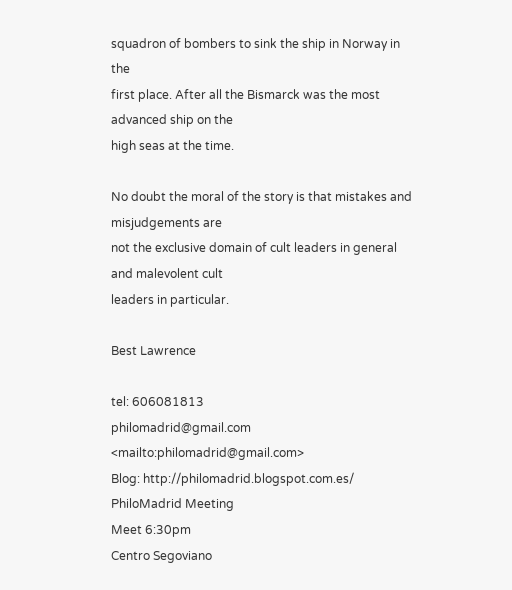squadron of bombers to sink the ship in Norway in the
first place. After all the Bismarck was the most advanced ship on the
high seas at the time.

No doubt the moral of the story is that mistakes and misjudgements are
not the exclusive domain of cult leaders in general and malevolent cult
leaders in particular.

Best Lawrence

tel: 606081813
philomadrid@gmail.com <mailto:philomadrid@gmail.com>
Blog: http://philomadrid.blogspot.com.es/
PhiloMadrid Meeting
Meet 6:30pm
Centro Segoviano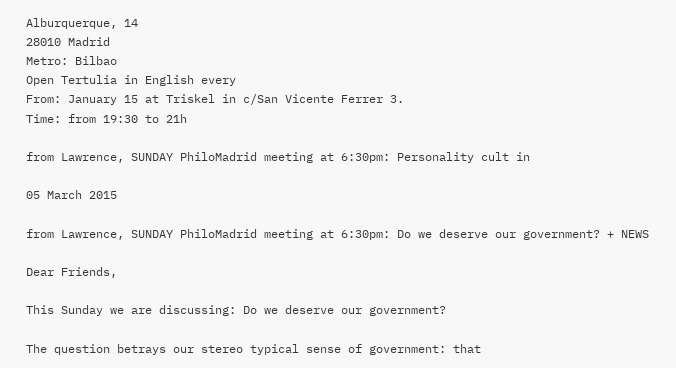Alburquerque, 14
28010 Madrid
Metro: Bilbao
Open Tertulia in English every
From: January 15 at Triskel in c/San Vicente Ferrer 3.
Time: from 19:30 to 21h

from Lawrence, SUNDAY PhiloMadrid meeting at 6:30pm: Personality cult in

05 March 2015

from Lawrence, SUNDAY PhiloMadrid meeting at 6:30pm: Do we deserve our government? + NEWS

Dear Friends,

This Sunday we are discussing: Do we deserve our government?

The question betrays our stereo typical sense of government: that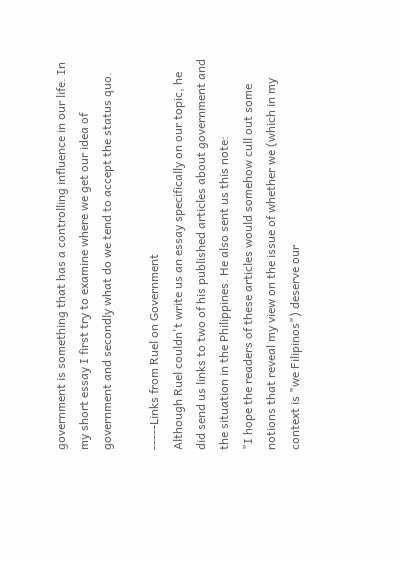government is something that has a controlling influence in our life. In
my short essay I first try to examine where we get our idea of
government and secondly what do we tend to accept the status quo.

-----Links from Ruel on Government
Although Ruel couldn't write us an essay specifically on our topic, he
did send us links to two of his published articles about government and
the situation in the Philippines. He also sent us this note:
"I hope the readers of these articles would somehow cull out some
notions that reveal my view on the issue of whether we (which in my
context is "we Filipinos") deserve our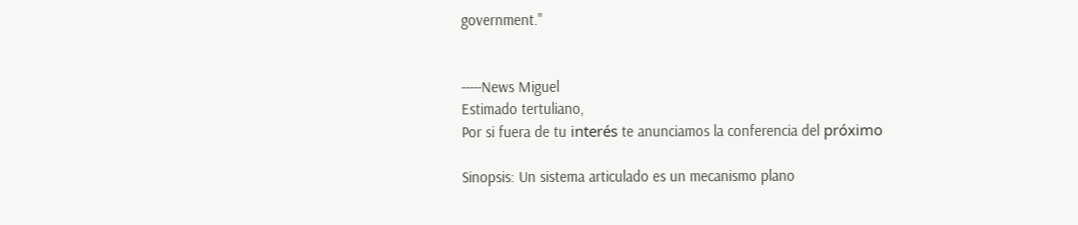government."


-----News Miguel
Estimado tertuliano,
Por si fuera de tu interés te anunciamos la conferencia del próximo

Sinopsis: Un sistema articulado es un mecanismo plano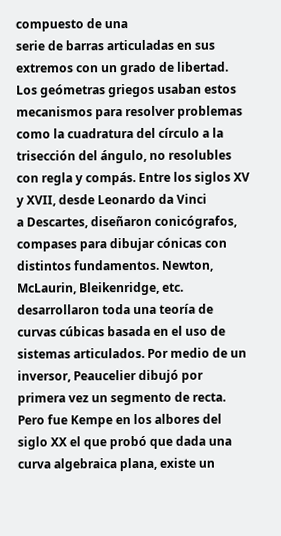compuesto de una
serie de barras articuladas en sus extremos con un grado de libertad.
Los geómetras griegos usaban estos mecanismos para resolver problemas
como la cuadratura del círculo a la trisección del ángulo, no resolubles
con regla y compás. Entre los siglos XV y XVII, desde Leonardo da Vinci
a Descartes, diseñaron conicógrafos, compases para dibujar cónicas con
distintos fundamentos. Newton, McLaurin, Bleikenridge, etc.
desarrollaron toda una teoría de curvas cúbicas basada en el uso de
sistemas articulados. Por medio de un inversor, Peaucelier dibujó por
primera vez un segmento de recta. Pero fue Kempe en los albores del
siglo XX el que probó que dada una curva algebraica plana, existe un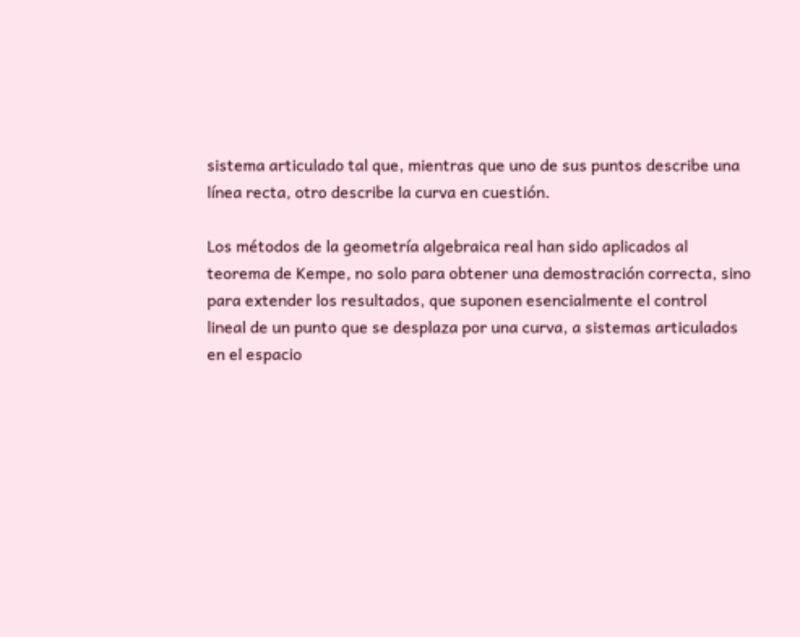sistema articulado tal que, mientras que uno de sus puntos describe una
línea recta, otro describe la curva en cuestión.

Los métodos de la geometría algebraica real han sido aplicados al
teorema de Kempe, no solo para obtener una demostración correcta, sino
para extender los resultados, que suponen esencialmente el control
lineal de un punto que se desplaza por una curva, a sistemas articulados
en el espacio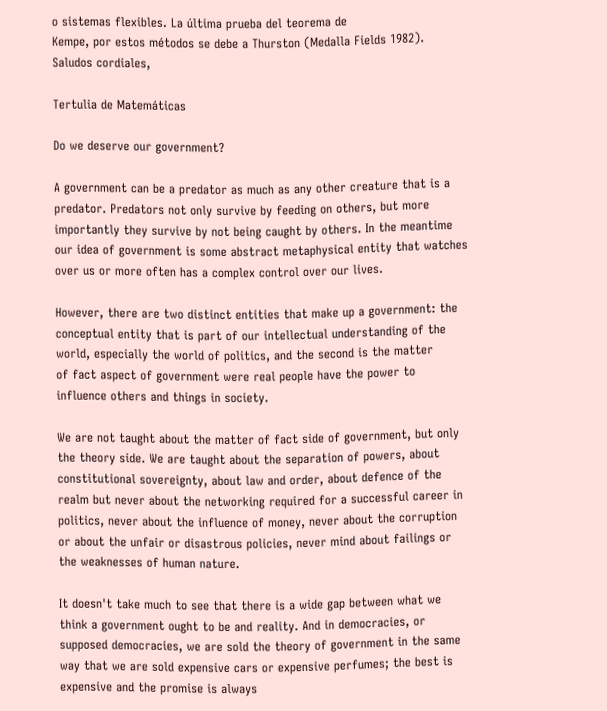o sistemas flexibles. La última prueba del teorema de
Kempe, por estos métodos se debe a Thurston (Medalla Fields 1982).
Saludos cordiales,

Tertulia de Matemáticas

Do we deserve our government?

A government can be a predator as much as any other creature that is a
predator. Predators not only survive by feeding on others, but more
importantly they survive by not being caught by others. In the meantime
our idea of government is some abstract metaphysical entity that watches
over us or more often has a complex control over our lives.

However, there are two distinct entities that make up a government: the
conceptual entity that is part of our intellectual understanding of the
world, especially the world of politics, and the second is the matter
of fact aspect of government were real people have the power to
influence others and things in society.

We are not taught about the matter of fact side of government, but only
the theory side. We are taught about the separation of powers, about
constitutional sovereignty, about law and order, about defence of the
realm but never about the networking required for a successful career in
politics, never about the influence of money, never about the corruption
or about the unfair or disastrous policies, never mind about failings or
the weaknesses of human nature.

It doesn't take much to see that there is a wide gap between what we
think a government ought to be and reality. And in democracies, or
supposed democracies, we are sold the theory of government in the same
way that we are sold expensive cars or expensive perfumes; the best is
expensive and the promise is always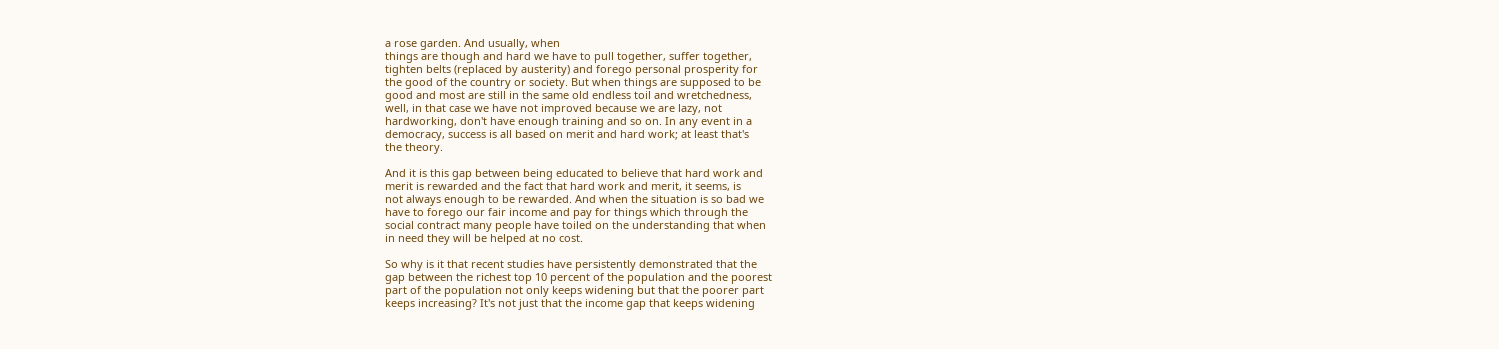a rose garden. And usually, when
things are though and hard we have to pull together, suffer together,
tighten belts (replaced by austerity) and forego personal prosperity for
the good of the country or society. But when things are supposed to be
good and most are still in the same old endless toil and wretchedness,
well, in that case we have not improved because we are lazy, not
hardworking, don't have enough training and so on. In any event in a
democracy, success is all based on merit and hard work; at least that's
the theory.

And it is this gap between being educated to believe that hard work and
merit is rewarded and the fact that hard work and merit, it seems, is
not always enough to be rewarded. And when the situation is so bad we
have to forego our fair income and pay for things which through the
social contract many people have toiled on the understanding that when
in need they will be helped at no cost.

So why is it that recent studies have persistently demonstrated that the
gap between the richest top 10 percent of the population and the poorest
part of the population not only keeps widening but that the poorer part
keeps increasing? It's not just that the income gap that keeps widening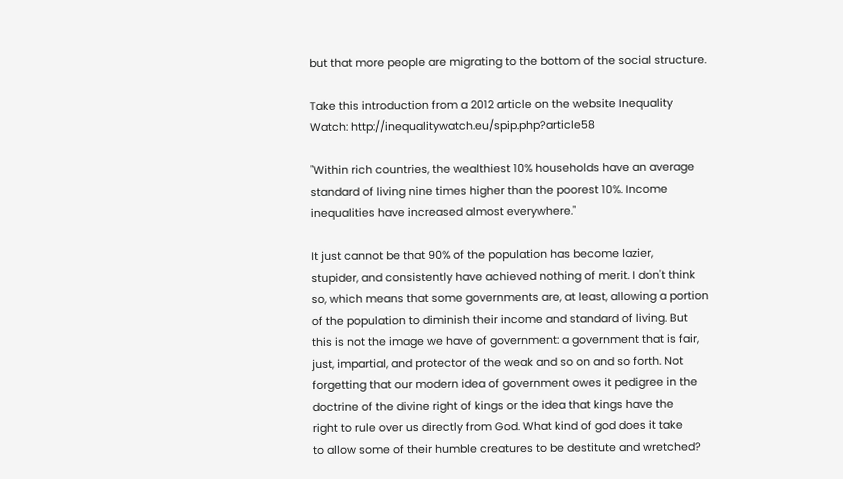but that more people are migrating to the bottom of the social structure.

Take this introduction from a 2012 article on the website Inequality
Watch: http://inequalitywatch.eu/spip.php?article58

"Within rich countries, the wealthiest 10% households have an average
standard of living nine times higher than the poorest 10%. Income
inequalities have increased almost everywhere."

It just cannot be that 90% of the population has become lazier,
stupider, and consistently have achieved nothing of merit. I don't think
so, which means that some governments are, at least, allowing a portion
of the population to diminish their income and standard of living. But
this is not the image we have of government: a government that is fair,
just, impartial, and protector of the weak and so on and so forth. Not
forgetting that our modern idea of government owes it pedigree in the
doctrine of the divine right of kings or the idea that kings have the
right to rule over us directly from God. What kind of god does it take
to allow some of their humble creatures to be destitute and wretched?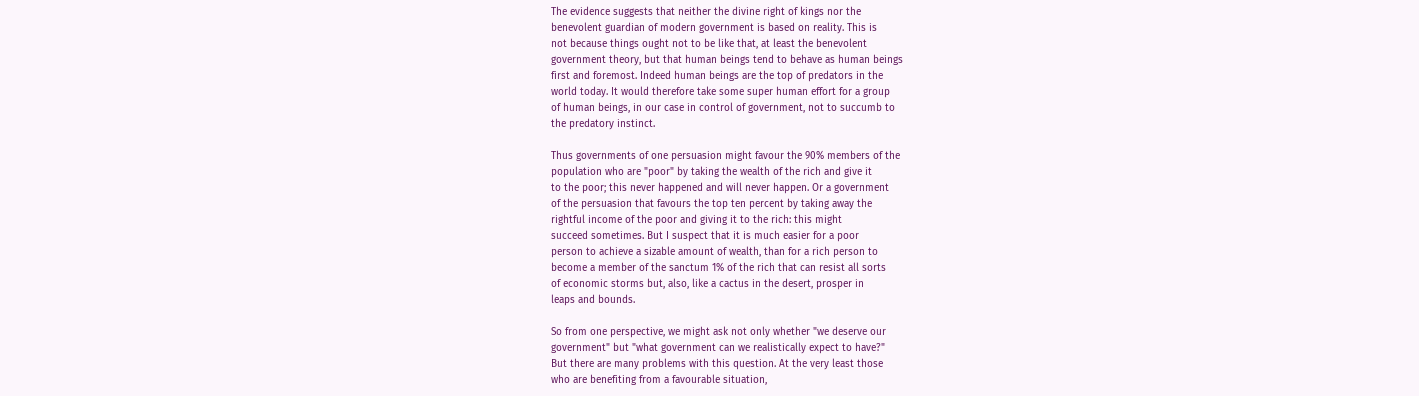The evidence suggests that neither the divine right of kings nor the
benevolent guardian of modern government is based on reality. This is
not because things ought not to be like that, at least the benevolent
government theory, but that human beings tend to behave as human beings
first and foremost. Indeed human beings are the top of predators in the
world today. It would therefore take some super human effort for a group
of human beings, in our case in control of government, not to succumb to
the predatory instinct.

Thus governments of one persuasion might favour the 90% members of the
population who are "poor" by taking the wealth of the rich and give it
to the poor; this never happened and will never happen. Or a government
of the persuasion that favours the top ten percent by taking away the
rightful income of the poor and giving it to the rich: this might
succeed sometimes. But I suspect that it is much easier for a poor
person to achieve a sizable amount of wealth, than for a rich person to
become a member of the sanctum 1% of the rich that can resist all sorts
of economic storms but, also, like a cactus in the desert, prosper in
leaps and bounds.

So from one perspective, we might ask not only whether "we deserve our
government" but "what government can we realistically expect to have?"
But there are many problems with this question. At the very least those
who are benefiting from a favourable situation,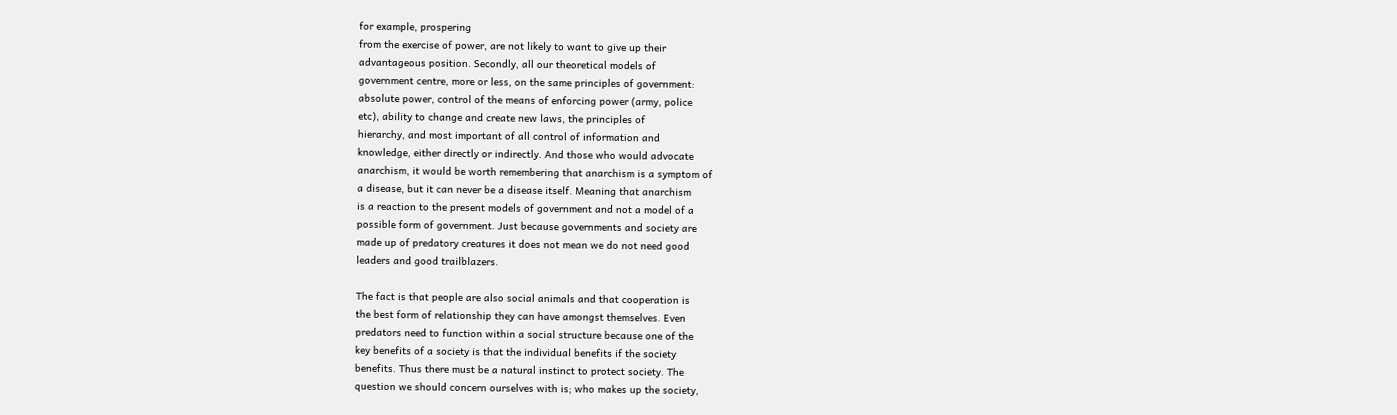for example, prospering
from the exercise of power, are not likely to want to give up their
advantageous position. Secondly, all our theoretical models of
government centre, more or less, on the same principles of government:
absolute power, control of the means of enforcing power (army, police
etc), ability to change and create new laws, the principles of
hierarchy, and most important of all control of information and
knowledge, either directly or indirectly. And those who would advocate
anarchism, it would be worth remembering that anarchism is a symptom of
a disease, but it can never be a disease itself. Meaning that anarchism
is a reaction to the present models of government and not a model of a
possible form of government. Just because governments and society are
made up of predatory creatures it does not mean we do not need good
leaders and good trailblazers.

The fact is that people are also social animals and that cooperation is
the best form of relationship they can have amongst themselves. Even
predators need to function within a social structure because one of the
key benefits of a society is that the individual benefits if the society
benefits. Thus there must be a natural instinct to protect society. The
question we should concern ourselves with is; who makes up the society,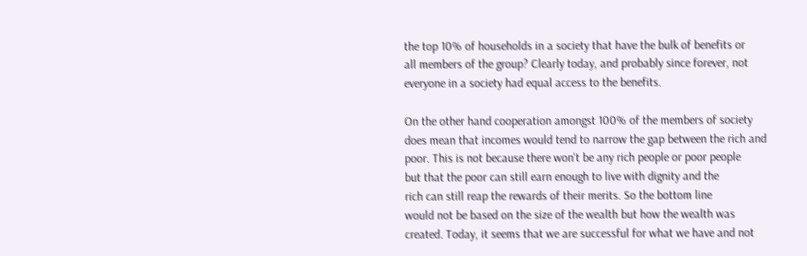the top 10% of households in a society that have the bulk of benefits or
all members of the group? Clearly today, and probably since forever, not
everyone in a society had equal access to the benefits.

On the other hand cooperation amongst 100% of the members of society
does mean that incomes would tend to narrow the gap between the rich and
poor. This is not because there won't be any rich people or poor people
but that the poor can still earn enough to live with dignity and the
rich can still reap the rewards of their merits. So the bottom line
would not be based on the size of the wealth but how the wealth was
created. Today, it seems that we are successful for what we have and not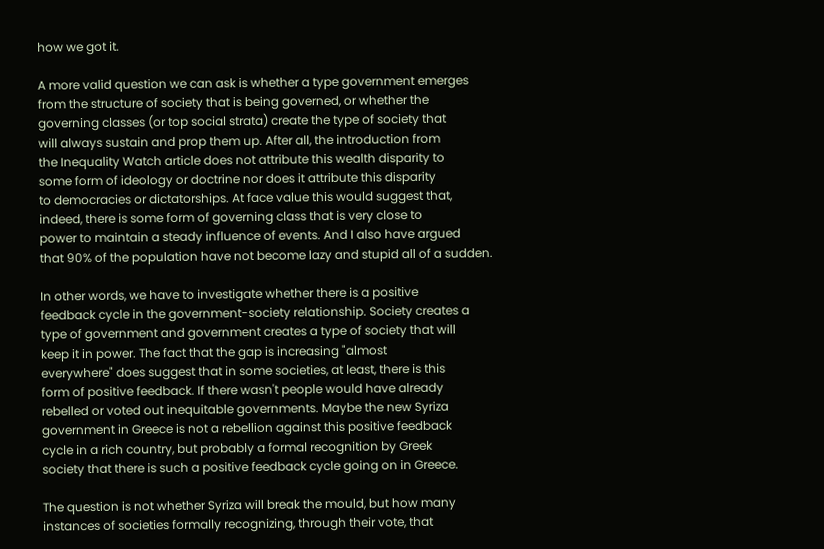how we got it.

A more valid question we can ask is whether a type government emerges
from the structure of society that is being governed, or whether the
governing classes (or top social strata) create the type of society that
will always sustain and prop them up. After all, the introduction from
the Inequality Watch article does not attribute this wealth disparity to
some form of ideology or doctrine nor does it attribute this disparity
to democracies or dictatorships. At face value this would suggest that,
indeed, there is some form of governing class that is very close to
power to maintain a steady influence of events. And I also have argued
that 90% of the population have not become lazy and stupid all of a sudden.

In other words, we have to investigate whether there is a positive
feedback cycle in the government-society relationship. Society creates a
type of government and government creates a type of society that will
keep it in power. The fact that the gap is increasing "almost
everywhere" does suggest that in some societies, at least, there is this
form of positive feedback. If there wasn't people would have already
rebelled or voted out inequitable governments. Maybe the new Syriza
government in Greece is not a rebellion against this positive feedback
cycle in a rich country, but probably a formal recognition by Greek
society that there is such a positive feedback cycle going on in Greece.

The question is not whether Syriza will break the mould, but how many
instances of societies formally recognizing, through their vote, that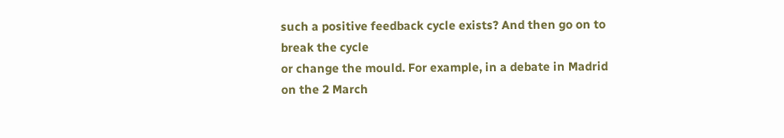such a positive feedback cycle exists? And then go on to break the cycle
or change the mould. For example, in a debate in Madrid on the 2 March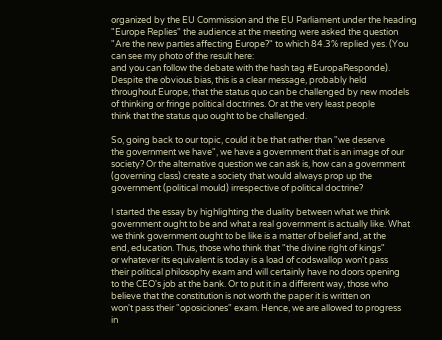organized by the EU Commission and the EU Parliament under the heading
"Europe Replies" the audience at the meeting were asked the question
"Are the new parties affecting Europe?" to which 84.3% replied yes. (You
can see my photo of the result here:
and you can follow the debate with the hash tag #EuropaResponde).
Despite the obvious bias, this is a clear message, probably held
throughout Europe, that the status quo can be challenged by new models
of thinking or fringe political doctrines. Or at the very least people
think that the status quo ought to be challenged.

So, going back to our topic, could it be that rather than "we deserve
the government we have", we have a government that is an image of our
society? Or the alternative question we can ask is, how can a government
(governing class) create a society that would always prop up the
government (political mould) irrespective of political doctrine?

I started the essay by highlighting the duality between what we think
government ought to be and what a real government is actually like. What
we think government ought to be like is a matter of belief and, at the
end, education. Thus, those who think that "the divine right of kings"
or whatever its equivalent is today is a load of codswallop won't pass
their political philosophy exam and will certainly have no doors opening
to the CEO's job at the bank. Or to put it in a different way, those who
believe that the constitution is not worth the paper it is written on
won't pass their "oposiciones" exam. Hence, we are allowed to progress
in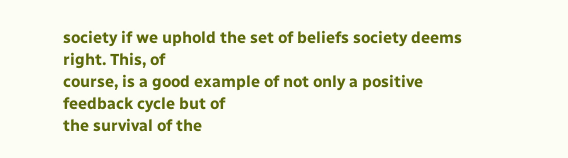society if we uphold the set of beliefs society deems right. This, of
course, is a good example of not only a positive feedback cycle but of
the survival of the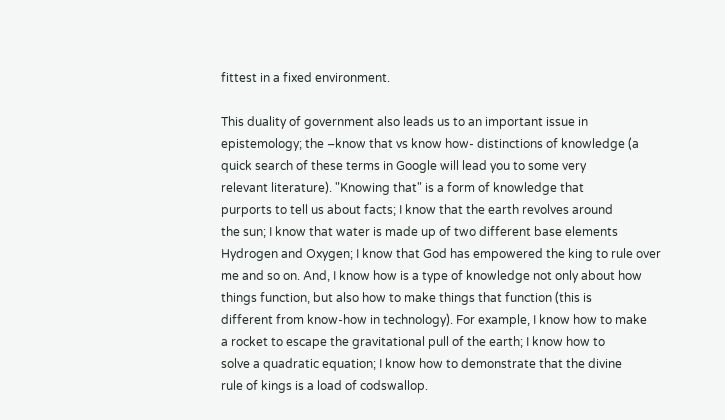fittest in a fixed environment.

This duality of government also leads us to an important issue in
epistemology; the –know that vs know how- distinctions of knowledge (a
quick search of these terms in Google will lead you to some very
relevant literature). "Knowing that" is a form of knowledge that
purports to tell us about facts; I know that the earth revolves around
the sun; I know that water is made up of two different base elements
Hydrogen and Oxygen; I know that God has empowered the king to rule over
me and so on. And, I know how is a type of knowledge not only about how
things function, but also how to make things that function (this is
different from know-how in technology). For example, I know how to make
a rocket to escape the gravitational pull of the earth; I know how to
solve a quadratic equation; I know how to demonstrate that the divine
rule of kings is a load of codswallop.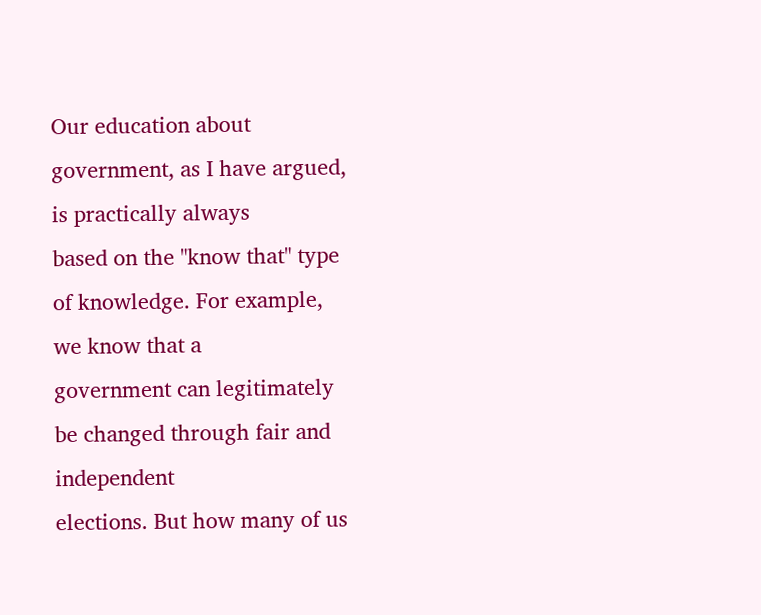Our education about government, as I have argued, is practically always
based on the "know that" type of knowledge. For example, we know that a
government can legitimately be changed through fair and independent
elections. But how many of us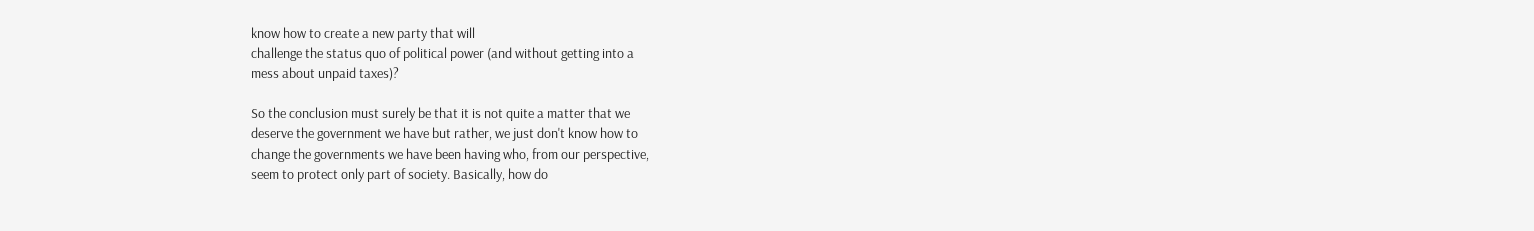know how to create a new party that will
challenge the status quo of political power (and without getting into a
mess about unpaid taxes)?

So the conclusion must surely be that it is not quite a matter that we
deserve the government we have but rather, we just don't know how to
change the governments we have been having who, from our perspective,
seem to protect only part of society. Basically, how do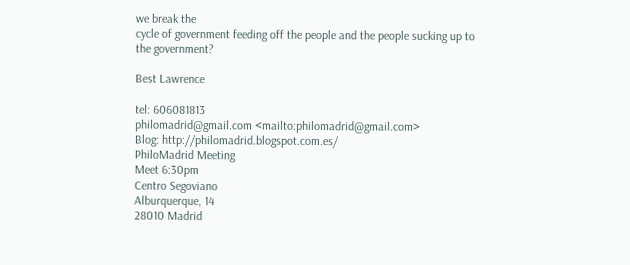we break the
cycle of government feeding off the people and the people sucking up to
the government?

Best Lawrence

tel: 606081813
philomadrid@gmail.com <mailto:philomadrid@gmail.com>
Blog: http://philomadrid.blogspot.com.es/
PhiloMadrid Meeting
Meet 6:30pm
Centro Segoviano
Alburquerque, 14
28010 Madrid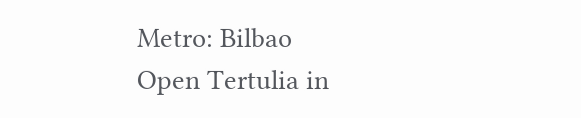Metro: Bilbao
Open Tertulia in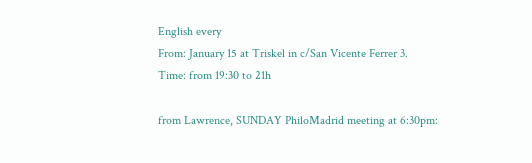English every
From: January 15 at Triskel in c/San Vicente Ferrer 3.
Time: from 19:30 to 21h

from Lawrence, SUNDAY PhiloMadrid meeting at 6:30pm: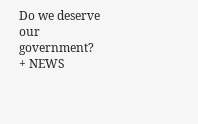Do we deserve our
government? + NEWS